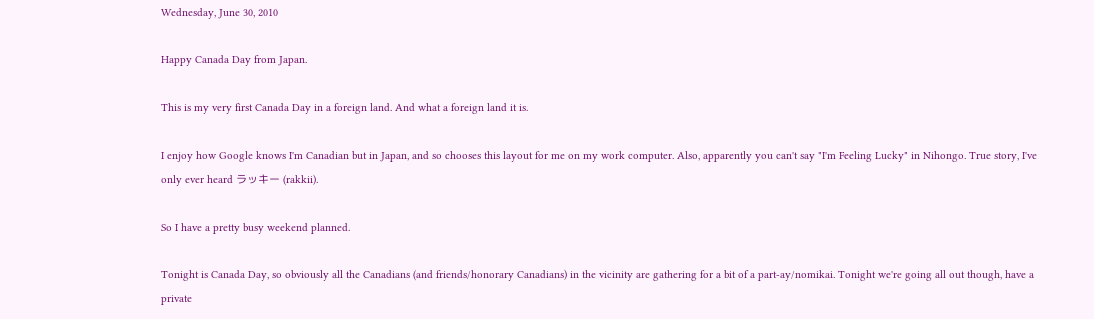Wednesday, June 30, 2010

Happy Canada Day from Japan.

This is my very first Canada Day in a foreign land. And what a foreign land it is.

I enjoy how Google knows I'm Canadian but in Japan, and so chooses this layout for me on my work computer. Also, apparently you can't say "I'm Feeling Lucky" in Nihongo. True story, I've only ever heard ラッキー (rakkii).

So I have a pretty busy weekend planned.

Tonight is Canada Day, so obviously all the Canadians (and friends/honorary Canadians) in the vicinity are gathering for a bit of a part-ay/nomikai. Tonight we're going all out though, have a private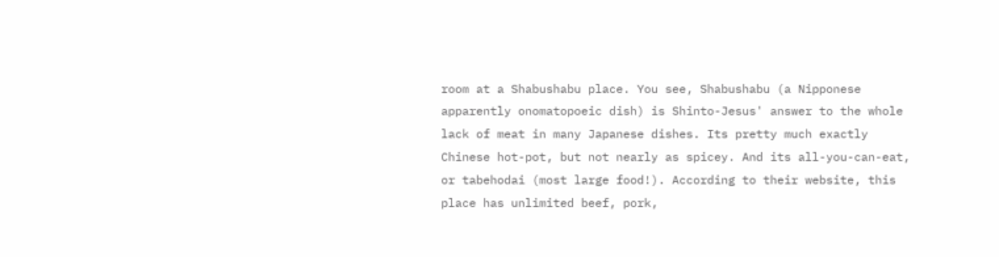room at a Shabushabu place. You see, Shabushabu (a Nipponese apparently onomatopoeic dish) is Shinto-Jesus' answer to the whole lack of meat in many Japanese dishes. Its pretty much exactly Chinese hot-pot, but not nearly as spicey. And its all-you-can-eat, or tabehodai (most large food!). According to their website, this place has unlimited beef, pork,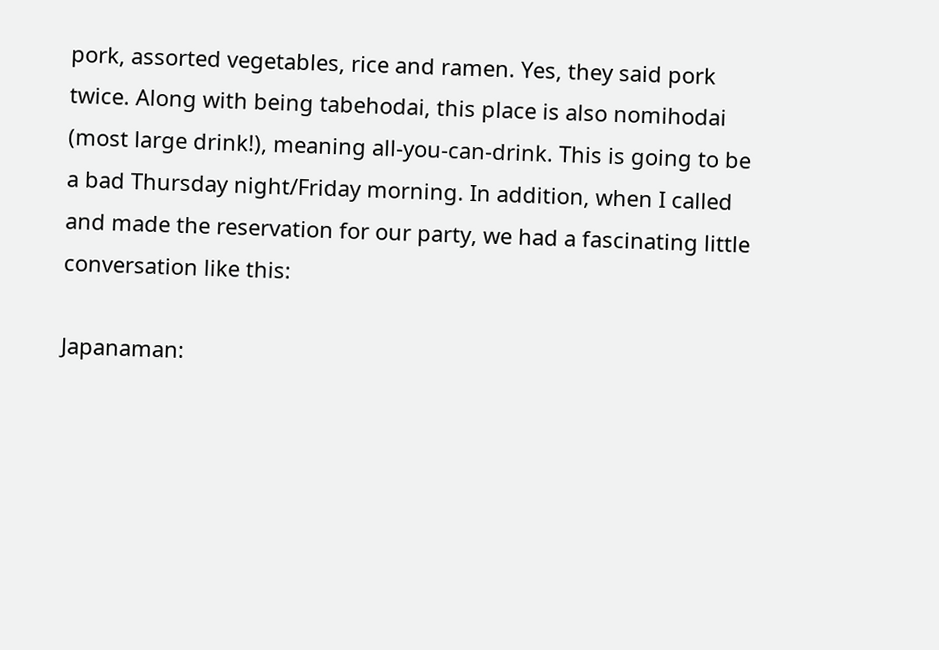pork, assorted vegetables, rice and ramen. Yes, they said pork twice. Along with being tabehodai, this place is also nomihodai (most large drink!), meaning all-you-can-drink. This is going to be a bad Thursday night/Friday morning. In addition, when I called and made the reservation for our party, we had a fascinating little conversation like this:

Japanaman: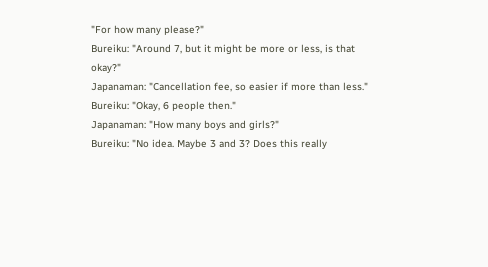"For how many please?"
Bureiku: "Around 7, but it might be more or less, is that okay?"
Japanaman: "Cancellation fee, so easier if more than less."
Bureiku: "Okay, 6 people then."
Japanaman: "How many boys and girls?"
Bureiku: "No idea. Maybe 3 and 3? Does this really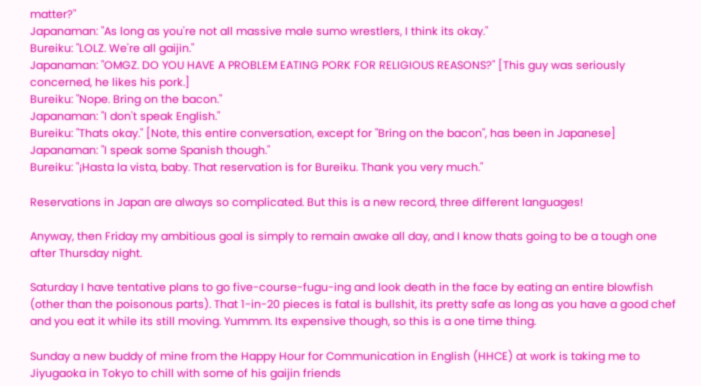matter?"
Japanaman: "As long as you're not all massive male sumo wrestlers, I think its okay."
Bureiku: "LOLZ. We're all gaijin."
Japanaman: "OMGZ. DO YOU HAVE A PROBLEM EATING PORK FOR RELIGIOUS REASONS?" [This guy was seriously concerned, he likes his pork.]
Bureiku: "Nope. Bring on the bacon."
Japanaman: "I don't speak English."
Bureiku: "Thats okay." [Note, this entire conversation, except for "Bring on the bacon", has been in Japanese]
Japanaman: "I speak some Spanish though."
Bureiku: "¡Hasta la vista, baby. That reservation is for Bureiku. Thank you very much."

Reservations in Japan are always so complicated. But this is a new record, three different languages!

Anyway, then Friday my ambitious goal is simply to remain awake all day, and I know thats going to be a tough one after Thursday night.

Saturday I have tentative plans to go five-course-fugu-ing and look death in the face by eating an entire blowfish (other than the poisonous parts). That 1-in-20 pieces is fatal is bullshit, its pretty safe as long as you have a good chef and you eat it while its still moving. Yummm. Its expensive though, so this is a one time thing.

Sunday a new buddy of mine from the Happy Hour for Communication in English (HHCE) at work is taking me to Jiyugaoka in Tokyo to chill with some of his gaijin friends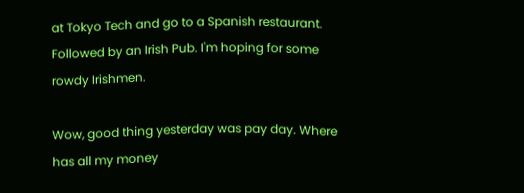at Tokyo Tech and go to a Spanish restaurant. Followed by an Irish Pub. I'm hoping for some rowdy Irishmen.

Wow, good thing yesterday was pay day. Where has all my money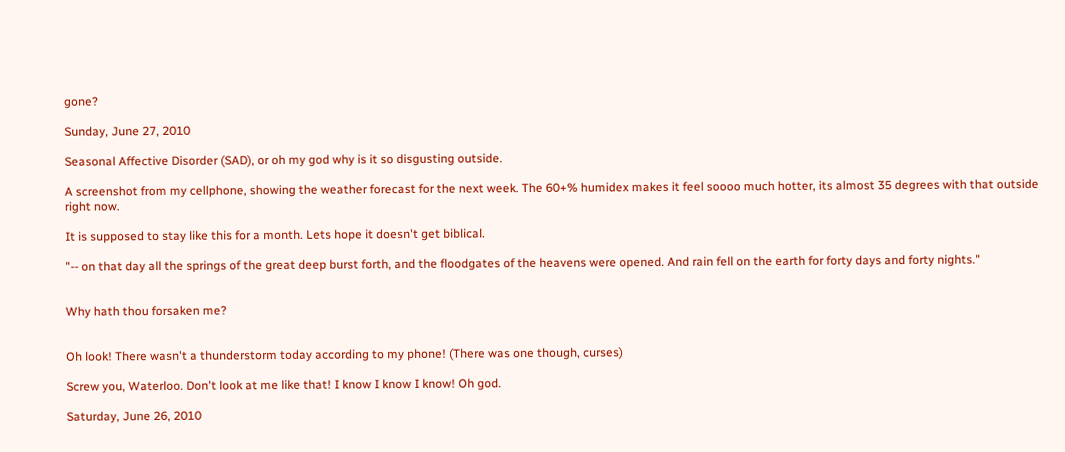gone?

Sunday, June 27, 2010

Seasonal Affective Disorder (SAD), or oh my god why is it so disgusting outside.

A screenshot from my cellphone, showing the weather forecast for the next week. The 60+% humidex makes it feel soooo much hotter, its almost 35 degrees with that outside right now.

It is supposed to stay like this for a month. Lets hope it doesn't get biblical.

"-- on that day all the springs of the great deep burst forth, and the floodgates of the heavens were opened. And rain fell on the earth for forty days and forty nights."


Why hath thou forsaken me?


Oh look! There wasn't a thunderstorm today according to my phone! (There was one though, curses)

Screw you, Waterloo. Don't look at me like that! I know I know I know! Oh god.

Saturday, June 26, 2010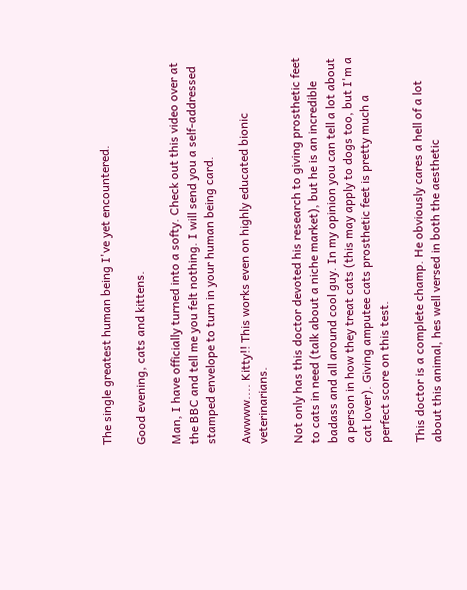The single greatest human being I've yet encountered.

Good evening, cats and kittens.

Man, I have officially turned into a softy. Check out this video over at the BBC and tell me you felt nothing. I will send you a self-addressed stamped envelope to turn in your human being card.

Awwww.... Kitty!! This works even on highly educated bionic veterinarians.

Not only has this doctor devoted his research to giving prosthetic feet to cats in need (talk about a niche market), but he is an incredible badass and all around cool guy. In my opinion you can tell a lot about a person in how they treat cats (this may apply to dogs too, but I'm a cat lover). Giving amputee cats prosthetic feet is pretty much a perfect score on this test.

This doctor is a complete champ. He obviously cares a hell of a lot about this animal, hes well versed in both the aesthetic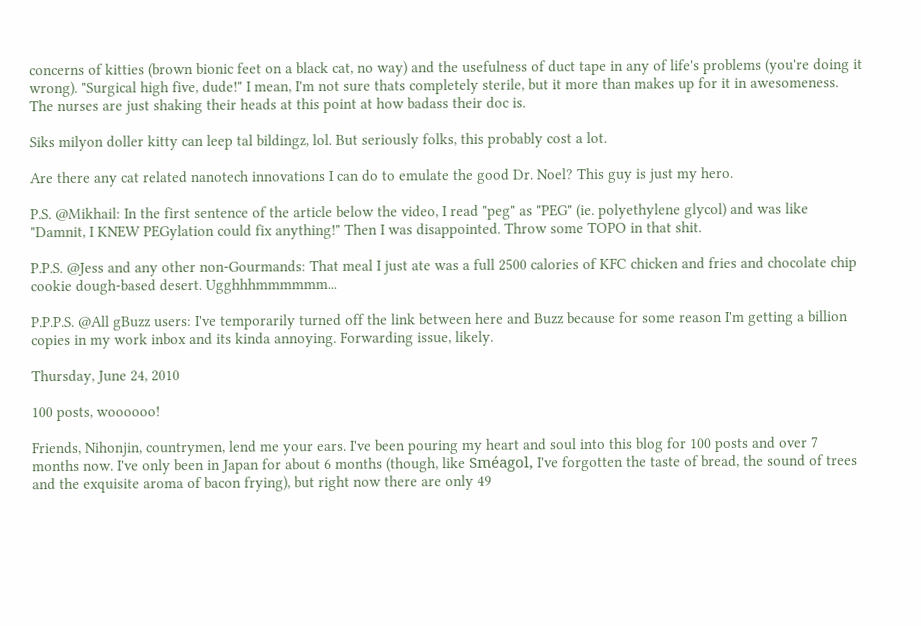concerns of kitties (brown bionic feet on a black cat, no way) and the usefulness of duct tape in any of life's problems (you're doing it wrong). "Surgical high five, dude!" I mean, I'm not sure thats completely sterile, but it more than makes up for it in awesomeness. The nurses are just shaking their heads at this point at how badass their doc is.

Siks milyon doller kitty can leep tal bildingz, lol. But seriously folks, this probably cost a lot.

Are there any cat related nanotech innovations I can do to emulate the good Dr. Noel? This guy is just my hero.

P.S. @Mikhail: In the first sentence of the article below the video, I read "peg" as "PEG" (ie. polyethylene glycol) and was like "Damnit, I KNEW PEGylation could fix anything!" Then I was disappointed. Throw some TOPO in that shit.

P.P.S. @Jess and any other non-Gourmands: That meal I just ate was a full 2500 calories of KFC chicken and fries and chocolate chip cookie dough-based desert. Ugghhhmmmmmm...

P.P.P.S. @All gBuzz users: I've temporarily turned off the link between here and Buzz because for some reason I'm getting a billion copies in my work inbox and its kinda annoying. Forwarding issue, likely.

Thursday, June 24, 2010

100 posts, woooooo!

Friends, Nihonjin, countrymen, lend me your ears. I've been pouring my heart and soul into this blog for 100 posts and over 7 months now. I've only been in Japan for about 6 months (though, like Sméagol, I've forgotten the taste of bread, the sound of trees and the exquisite aroma of bacon frying), but right now there are only 49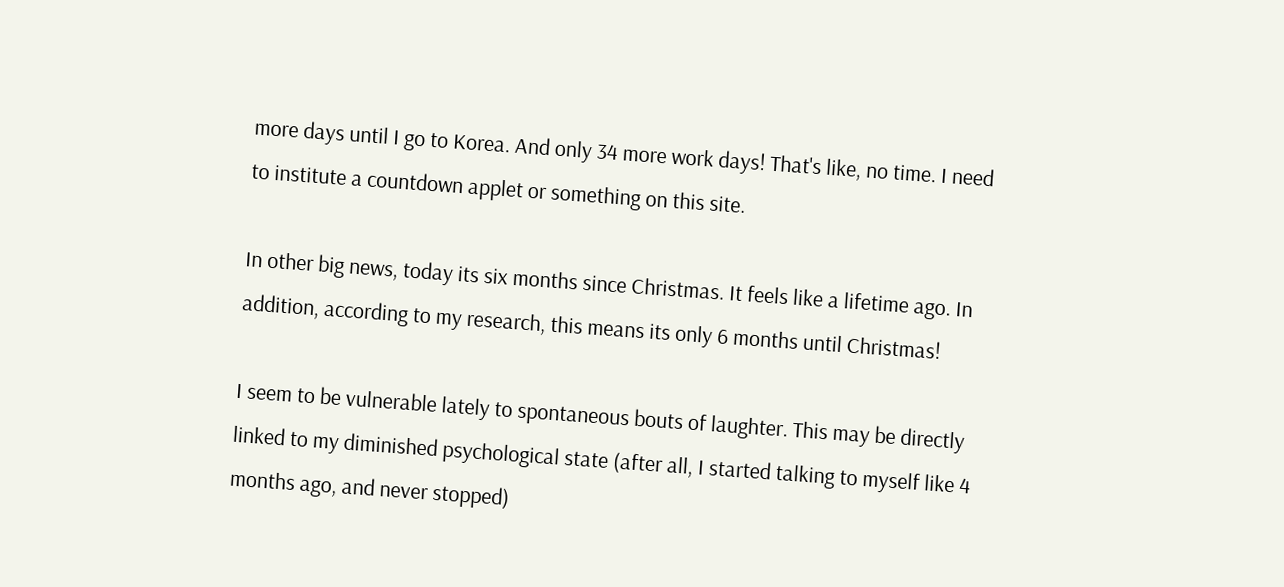more days until I go to Korea. And only 34 more work days! That's like, no time. I need to institute a countdown applet or something on this site.

In other big news, today its six months since Christmas. It feels like a lifetime ago. In addition, according to my research, this means its only 6 months until Christmas!

I seem to be vulnerable lately to spontaneous bouts of laughter. This may be directly linked to my diminished psychological state (after all, I started talking to myself like 4 months ago, and never stopped)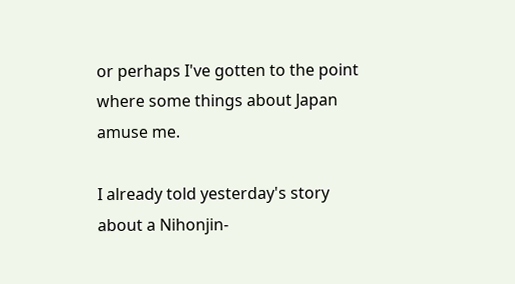or perhaps I've gotten to the point where some things about Japan amuse me.

I already told yesterday's story about a Nihonjin-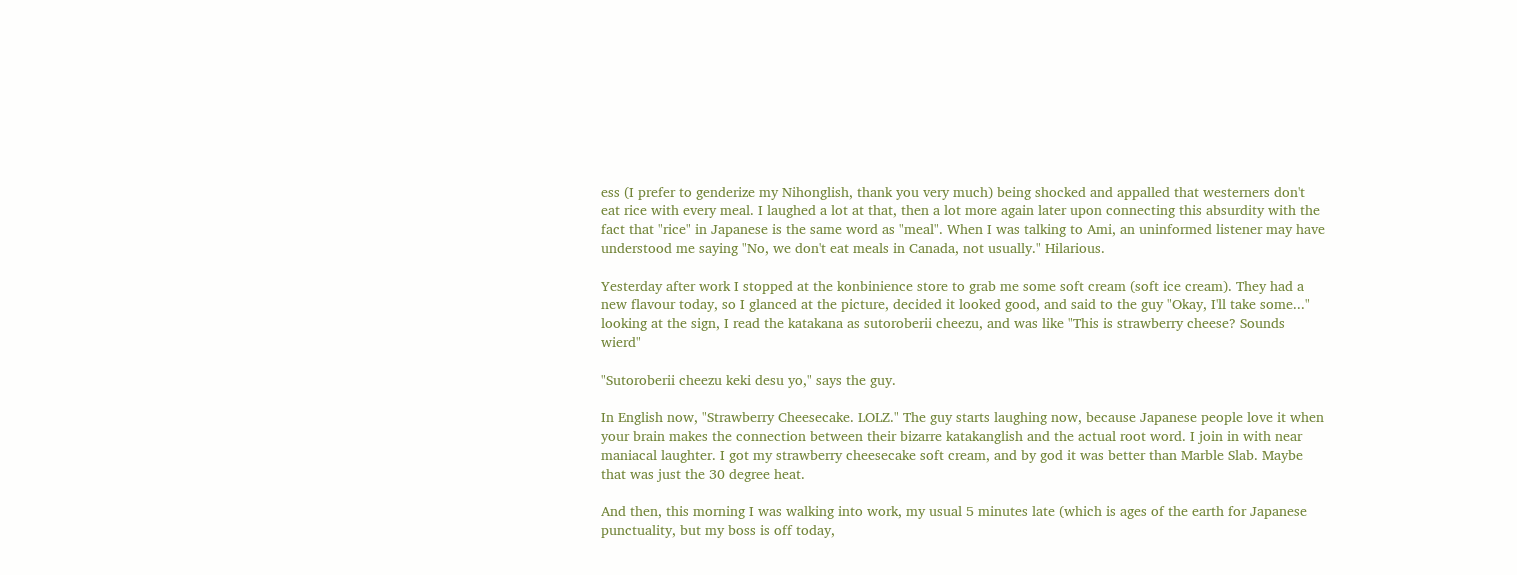ess (I prefer to genderize my Nihonglish, thank you very much) being shocked and appalled that westerners don't eat rice with every meal. I laughed a lot at that, then a lot more again later upon connecting this absurdity with the fact that "rice" in Japanese is the same word as "meal". When I was talking to Ami, an uninformed listener may have understood me saying "No, we don't eat meals in Canada, not usually." Hilarious.

Yesterday after work I stopped at the konbinience store to grab me some soft cream (soft ice cream). They had a new flavour today, so I glanced at the picture, decided it looked good, and said to the guy "Okay, I'll take some..." looking at the sign, I read the katakana as sutoroberii cheezu, and was like "This is strawberry cheese? Sounds wierd"

"Sutoroberii cheezu keki desu yo," says the guy.

In English now, "Strawberry Cheesecake. LOLZ." The guy starts laughing now, because Japanese people love it when your brain makes the connection between their bizarre katakanglish and the actual root word. I join in with near maniacal laughter. I got my strawberry cheesecake soft cream, and by god it was better than Marble Slab. Maybe that was just the 30 degree heat.

And then, this morning I was walking into work, my usual 5 minutes late (which is ages of the earth for Japanese punctuality, but my boss is off today,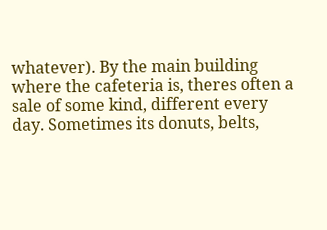whatever). By the main building where the cafeteria is, theres often a sale of some kind, different every day. Sometimes its donuts, belts,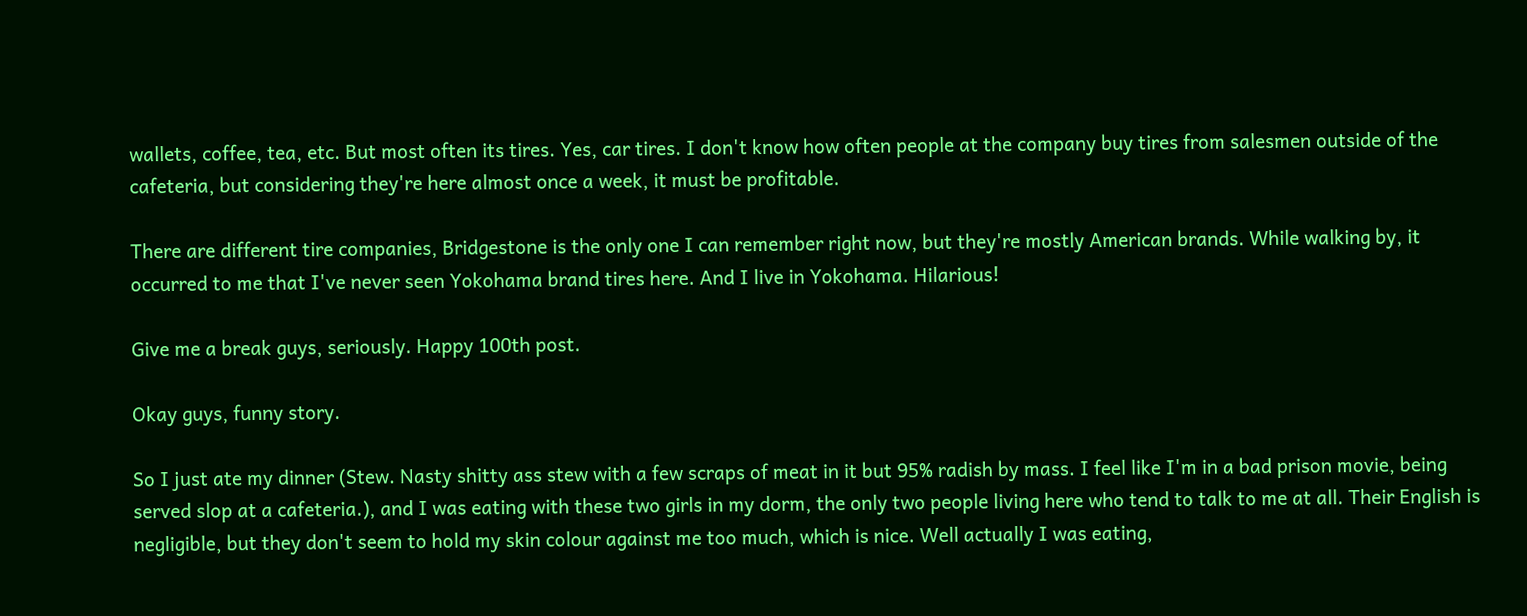wallets, coffee, tea, etc. But most often its tires. Yes, car tires. I don't know how often people at the company buy tires from salesmen outside of the cafeteria, but considering they're here almost once a week, it must be profitable.

There are different tire companies, Bridgestone is the only one I can remember right now, but they're mostly American brands. While walking by, it occurred to me that I've never seen Yokohama brand tires here. And I live in Yokohama. Hilarious!

Give me a break guys, seriously. Happy 100th post.

Okay guys, funny story.

So I just ate my dinner (Stew. Nasty shitty ass stew with a few scraps of meat in it but 95% radish by mass. I feel like I'm in a bad prison movie, being served slop at a cafeteria.), and I was eating with these two girls in my dorm, the only two people living here who tend to talk to me at all. Their English is negligible, but they don't seem to hold my skin colour against me too much, which is nice. Well actually I was eating,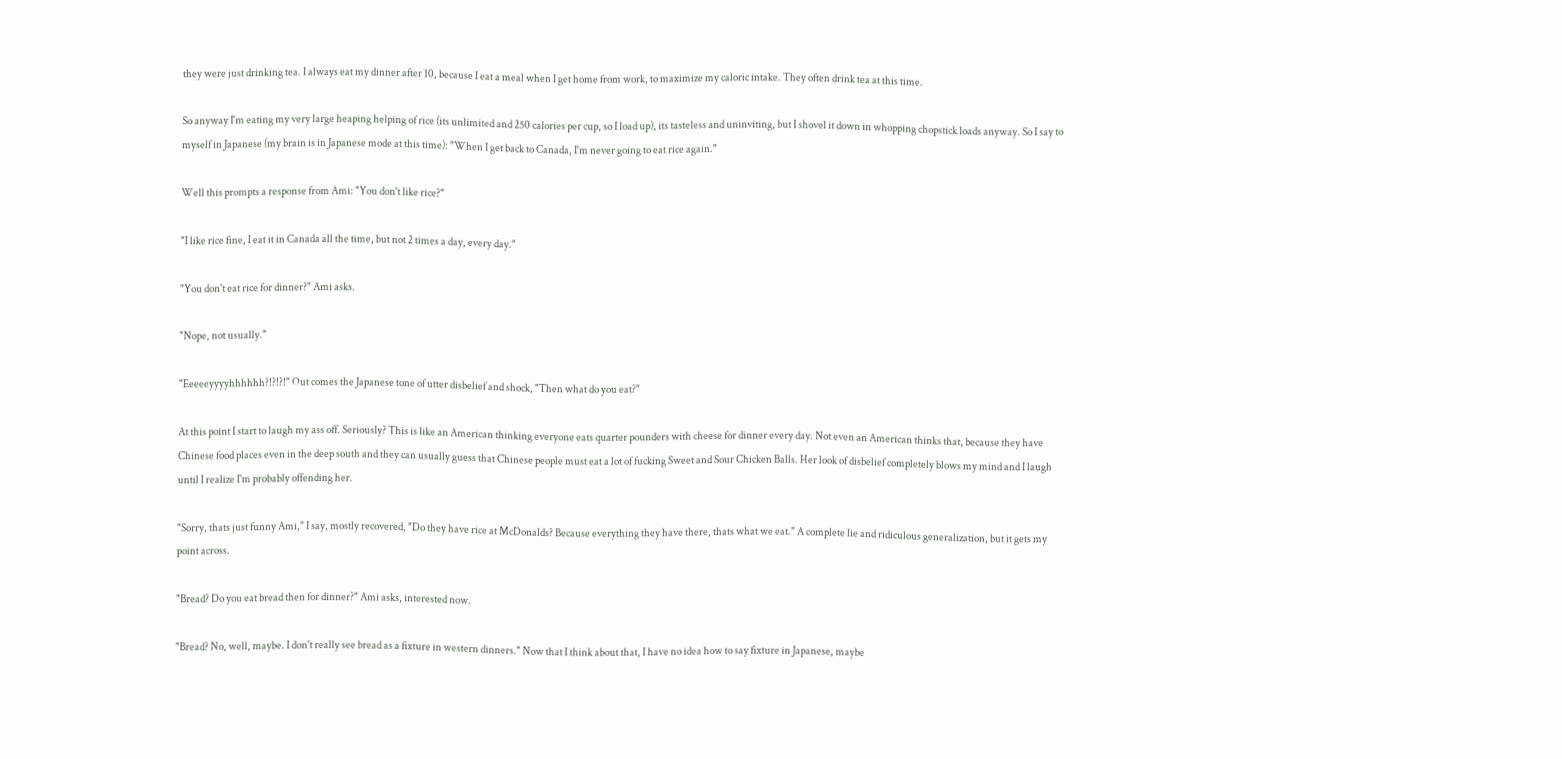they were just drinking tea. I always eat my dinner after 10, because I eat a meal when I get home from work, to maximize my caloric intake. They often drink tea at this time.

So anyway I'm eating my very large heaping helping of rice (its unlimited and 250 calories per cup, so I load up), its tasteless and uninviting, but I shovel it down in whopping chopstick loads anyway. So I say to myself in Japanese (my brain is in Japanese mode at this time): "When I get back to Canada, I'm never going to eat rice again."

Well this prompts a response from Ami: "You don't like rice?"

"I like rice fine, I eat it in Canada all the time, but not 2 times a day, every day."

"You don't eat rice for dinner?" Ami asks.

"Nope, not usually."

"Eeeeeyyyyhhhhhh?!?!?!" Out comes the Japanese tone of utter disbelief and shock, "Then what do you eat?"

At this point I start to laugh my ass off. Seriously? This is like an American thinking everyone eats quarter pounders with cheese for dinner every day. Not even an American thinks that, because they have Chinese food places even in the deep south and they can usually guess that Chinese people must eat a lot of fucking Sweet and Sour Chicken Balls. Her look of disbelief completely blows my mind and I laugh until I realize I'm probably offending her.

"Sorry, thats just funny Ami," I say, mostly recovered, "Do they have rice at McDonalds? Because everything they have there, thats what we eat." A complete lie and ridiculous generalization, but it gets my point across.

"Bread? Do you eat bread then for dinner?" Ami asks, interested now.

"Bread? No, well, maybe. I don't really see bread as a fixture in western dinners." Now that I think about that, I have no idea how to say fixture in Japanese, maybe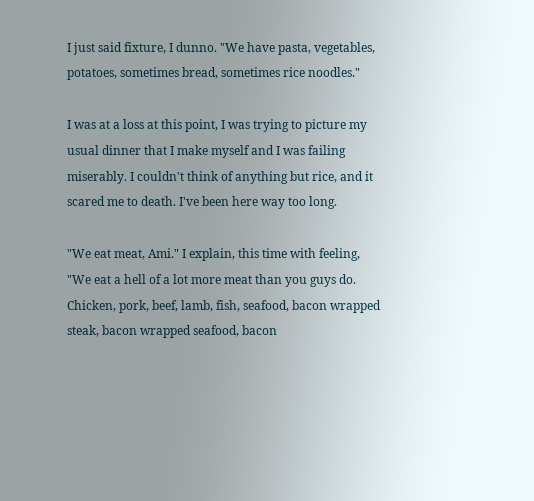I just said fixture, I dunno. "We have pasta, vegetables, potatoes, sometimes bread, sometimes rice noodles."

I was at a loss at this point, I was trying to picture my usual dinner that I make myself and I was failing miserably. I couldn't think of anything but rice, and it scared me to death. I've been here way too long.

"We eat meat, Ami." I explain, this time with feeling, "We eat a hell of a lot more meat than you guys do. Chicken, pork, beef, lamb, fish, seafood, bacon wrapped steak, bacon wrapped seafood, bacon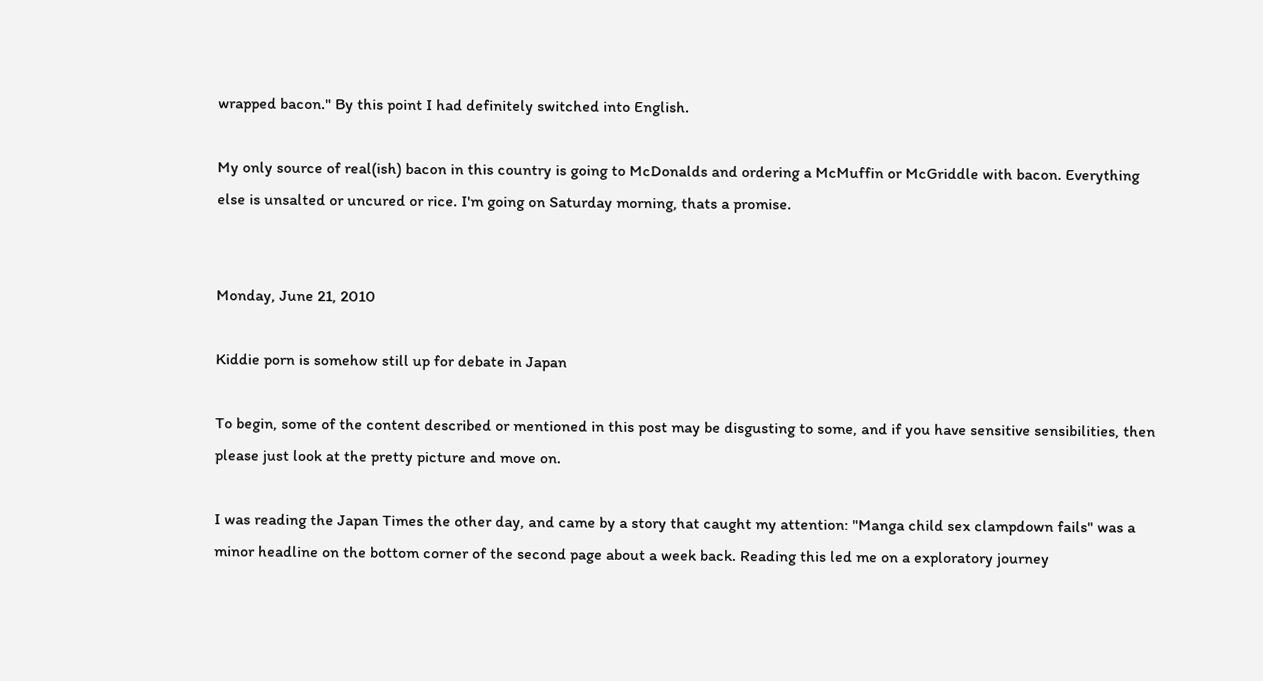wrapped bacon." By this point I had definitely switched into English.

My only source of real(ish) bacon in this country is going to McDonalds and ordering a McMuffin or McGriddle with bacon. Everything else is unsalted or uncured or rice. I'm going on Saturday morning, thats a promise.


Monday, June 21, 2010

Kiddie porn is somehow still up for debate in Japan

To begin, some of the content described or mentioned in this post may be disgusting to some, and if you have sensitive sensibilities, then please just look at the pretty picture and move on.

I was reading the Japan Times the other day, and came by a story that caught my attention: "Manga child sex clampdown fails" was a minor headline on the bottom corner of the second page about a week back. Reading this led me on a exploratory journey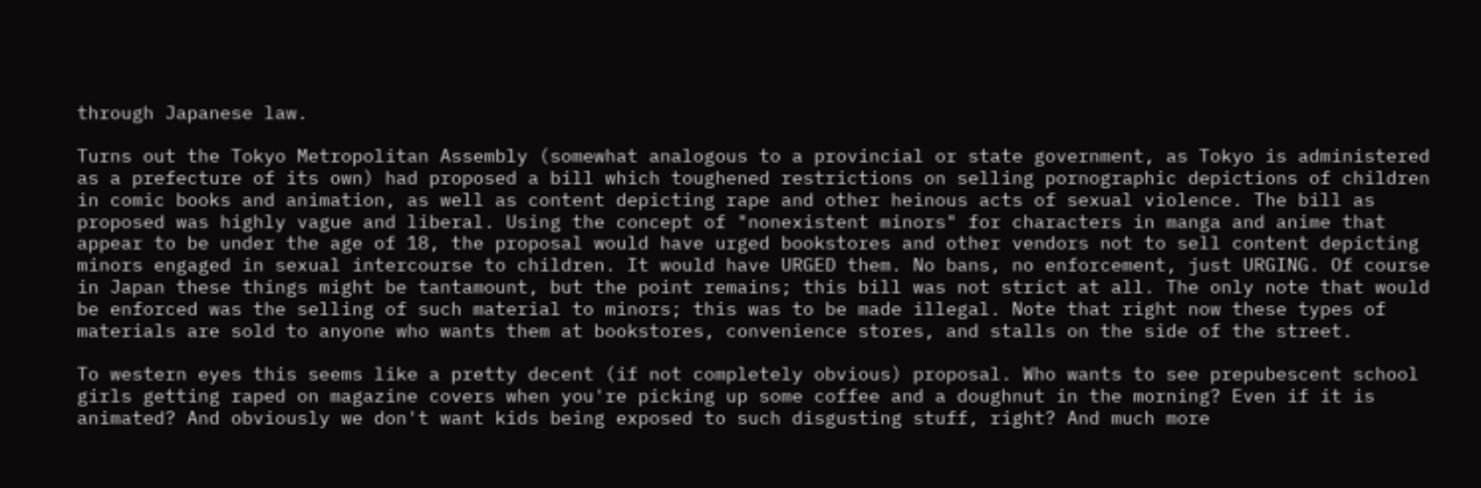through Japanese law.

Turns out the Tokyo Metropolitan Assembly (somewhat analogous to a provincial or state government, as Tokyo is administered as a prefecture of its own) had proposed a bill which toughened restrictions on selling pornographic depictions of children in comic books and animation, as well as content depicting rape and other heinous acts of sexual violence. The bill as proposed was highly vague and liberal. Using the concept of "nonexistent minors" for characters in manga and anime that appear to be under the age of 18, the proposal would have urged bookstores and other vendors not to sell content depicting minors engaged in sexual intercourse to children. It would have URGED them. No bans, no enforcement, just URGING. Of course in Japan these things might be tantamount, but the point remains; this bill was not strict at all. The only note that would be enforced was the selling of such material to minors; this was to be made illegal. Note that right now these types of materials are sold to anyone who wants them at bookstores, convenience stores, and stalls on the side of the street.

To western eyes this seems like a pretty decent (if not completely obvious) proposal. Who wants to see prepubescent school girls getting raped on magazine covers when you're picking up some coffee and a doughnut in the morning? Even if it is animated? And obviously we don't want kids being exposed to such disgusting stuff, right? And much more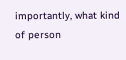importantly, what kind of person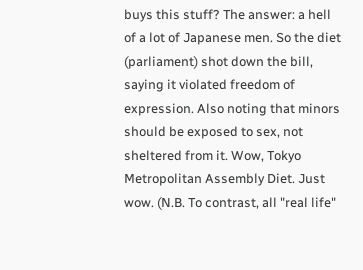buys this stuff? The answer: a hell of a lot of Japanese men. So the diet (parliament) shot down the bill, saying it violated freedom of expression. Also noting that minors should be exposed to sex, not sheltered from it. Wow, Tokyo Metropolitan Assembly Diet. Just wow. (N.B. To contrast, all "real life"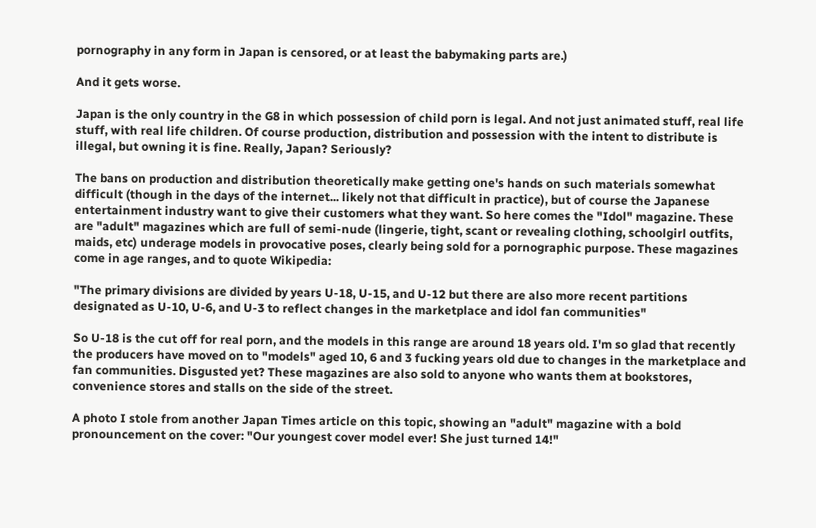pornography in any form in Japan is censored, or at least the babymaking parts are.)

And it gets worse.

Japan is the only country in the G8 in which possession of child porn is legal. And not just animated stuff, real life stuff, with real life children. Of course production, distribution and possession with the intent to distribute is illegal, but owning it is fine. Really, Japan? Seriously?

The bans on production and distribution theoretically make getting one's hands on such materials somewhat difficult (though in the days of the internet... likely not that difficult in practice), but of course the Japanese entertainment industry want to give their customers what they want. So here comes the "Idol" magazine. These are "adult" magazines which are full of semi-nude (lingerie, tight, scant or revealing clothing, schoolgirl outfits, maids, etc) underage models in provocative poses, clearly being sold for a pornographic purpose. These magazines come in age ranges, and to quote Wikipedia:

"The primary divisions are divided by years U-18, U-15, and U-12 but there are also more recent partitions designated as U-10, U-6, and U-3 to reflect changes in the marketplace and idol fan communities"

So U-18 is the cut off for real porn, and the models in this range are around 18 years old. I'm so glad that recently the producers have moved on to "models" aged 10, 6 and 3 fucking years old due to changes in the marketplace and fan communities. Disgusted yet? These magazines are also sold to anyone who wants them at bookstores, convenience stores and stalls on the side of the street.

A photo I stole from another Japan Times article on this topic, showing an "adult" magazine with a bold pronouncement on the cover: "Our youngest cover model ever! She just turned 14!"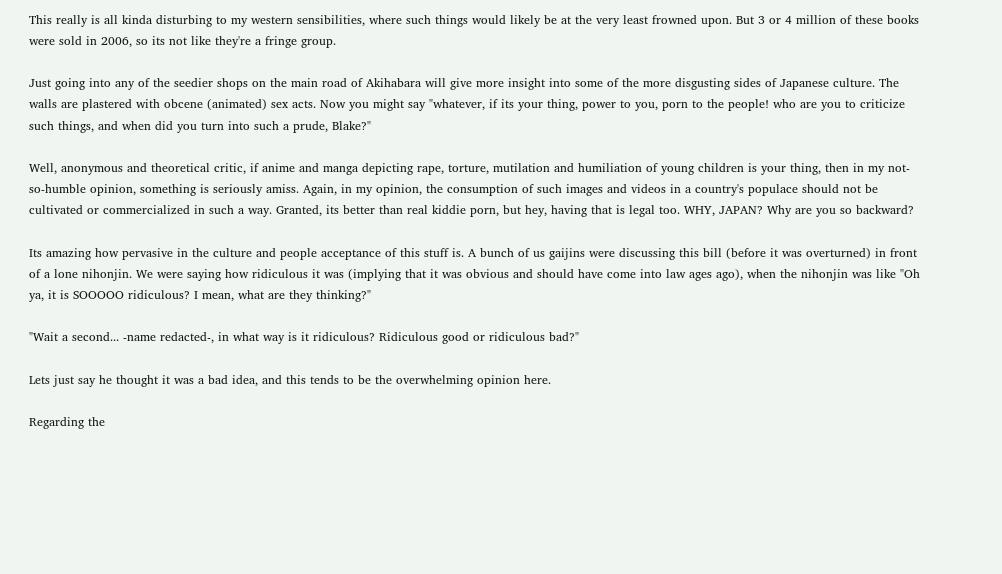This really is all kinda disturbing to my western sensibilities, where such things would likely be at the very least frowned upon. But 3 or 4 million of these books were sold in 2006, so its not like they're a fringe group.

Just going into any of the seedier shops on the main road of Akihabara will give more insight into some of the more disgusting sides of Japanese culture. The walls are plastered with obcene (animated) sex acts. Now you might say "whatever, if its your thing, power to you, porn to the people! who are you to criticize such things, and when did you turn into such a prude, Blake?"

Well, anonymous and theoretical critic, if anime and manga depicting rape, torture, mutilation and humiliation of young children is your thing, then in my not-so-humble opinion, something is seriously amiss. Again, in my opinion, the consumption of such images and videos in a country's populace should not be cultivated or commercialized in such a way. Granted, its better than real kiddie porn, but hey, having that is legal too. WHY, JAPAN? Why are you so backward?

Its amazing how pervasive in the culture and people acceptance of this stuff is. A bunch of us gaijins were discussing this bill (before it was overturned) in front of a lone nihonjin. We were saying how ridiculous it was (implying that it was obvious and should have come into law ages ago), when the nihonjin was like "Oh ya, it is SOOOOO ridiculous? I mean, what are they thinking?"

"Wait a second... -name redacted-, in what way is it ridiculous? Ridiculous good or ridiculous bad?"

Lets just say he thought it was a bad idea, and this tends to be the overwhelming opinion here.

Regarding the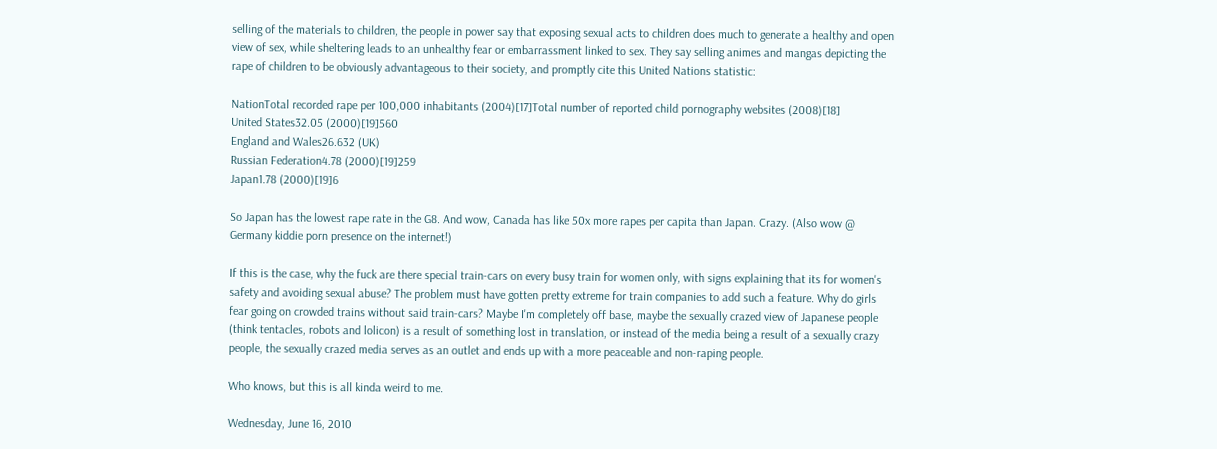selling of the materials to children, the people in power say that exposing sexual acts to children does much to generate a healthy and open view of sex, while sheltering leads to an unhealthy fear or embarrassment linked to sex. They say selling animes and mangas depicting the rape of children to be obviously advantageous to their society, and promptly cite this United Nations statistic:

NationTotal recorded rape per 100,000 inhabitants (2004)[17]Total number of reported child pornography websites (2008)[18]
United States32.05 (2000)[19]560
England and Wales26.632 (UK)
Russian Federation4.78 (2000)[19]259
Japan1.78 (2000)[19]6

So Japan has the lowest rape rate in the G8. And wow, Canada has like 50x more rapes per capita than Japan. Crazy. (Also wow @ Germany kiddie porn presence on the internet!)

If this is the case, why the fuck are there special train-cars on every busy train for women only, with signs explaining that its for women's safety and avoiding sexual abuse? The problem must have gotten pretty extreme for train companies to add such a feature. Why do girls fear going on crowded trains without said train-cars? Maybe I'm completely off base, maybe the sexually crazed view of Japanese people (think tentacles, robots and lolicon) is a result of something lost in translation, or instead of the media being a result of a sexually crazy people, the sexually crazed media serves as an outlet and ends up with a more peaceable and non-raping people.

Who knows, but this is all kinda weird to me.

Wednesday, June 16, 2010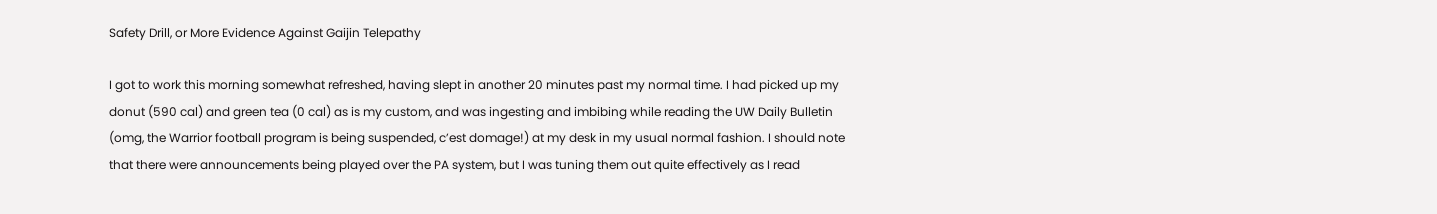Safety Drill, or More Evidence Against Gaijin Telepathy

I got to work this morning somewhat refreshed, having slept in another 20 minutes past my normal time. I had picked up my donut (590 cal) and green tea (0 cal) as is my custom, and was ingesting and imbibing while reading the UW Daily Bulletin (omg, the Warrior football program is being suspended, c’est domage!) at my desk in my usual normal fashion. I should note that there were announcements being played over the PA system, but I was tuning them out quite effectively as I read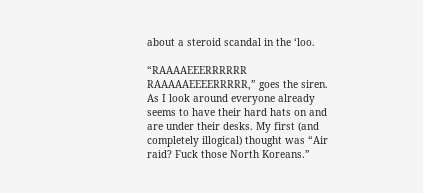about a steroid scandal in the ‘loo.

“RAAAAEEERRRRRR RAAAAAEEEERRRRR,” goes the siren. As I look around everyone already seems to have their hard hats on and are under their desks. My first (and completely illogical) thought was “Air raid? Fuck those North Koreans.”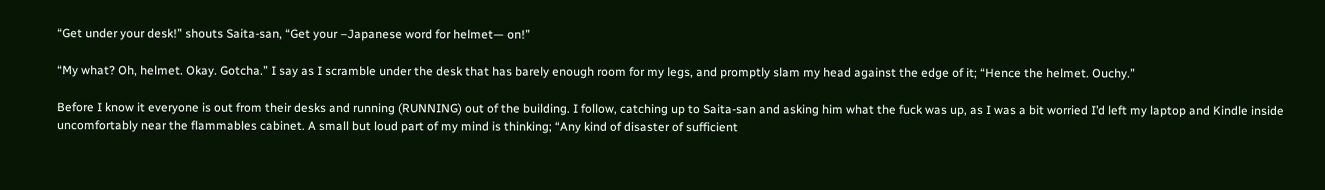“Get under your desk!” shouts Saita-san, “Get your –Japanese word for helmet— on!”

“My what? Oh, helmet. Okay. Gotcha.” I say as I scramble under the desk that has barely enough room for my legs, and promptly slam my head against the edge of it; “Hence the helmet. Ouchy.”

Before I know it everyone is out from their desks and running (RUNNING) out of the building. I follow, catching up to Saita-san and asking him what the fuck was up, as I was a bit worried I’d left my laptop and Kindle inside uncomfortably near the flammables cabinet. A small but loud part of my mind is thinking; “Any kind of disaster of sufficient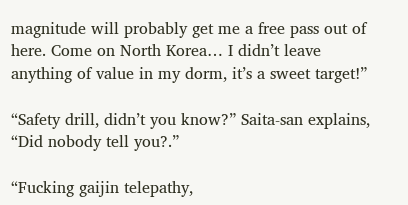magnitude will probably get me a free pass out of here. Come on North Korea… I didn’t leave anything of value in my dorm, it’s a sweet target!”

“Safety drill, didn’t you know?” Saita-san explains, “Did nobody tell you?.”

“Fucking gaijin telepathy,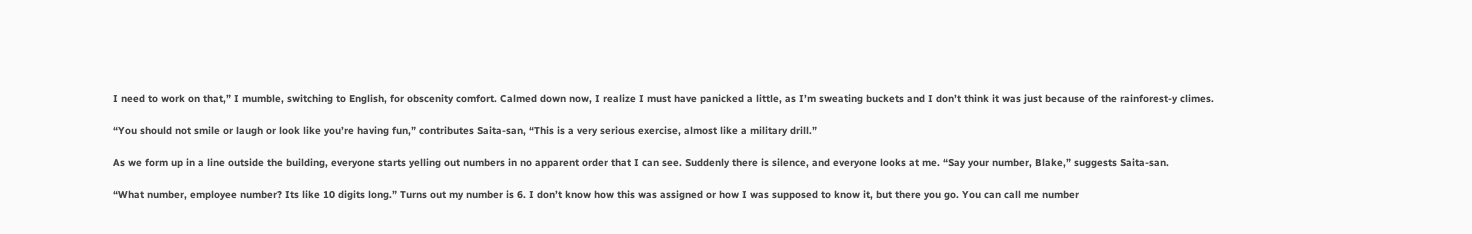I need to work on that,” I mumble, switching to English, for obscenity comfort. Calmed down now, I realize I must have panicked a little, as I’m sweating buckets and I don’t think it was just because of the rainforest-y climes.

“You should not smile or laugh or look like you’re having fun,” contributes Saita-san, “This is a very serious exercise, almost like a military drill.”

As we form up in a line outside the building, everyone starts yelling out numbers in no apparent order that I can see. Suddenly there is silence, and everyone looks at me. “Say your number, Blake,” suggests Saita-san.

“What number, employee number? Its like 10 digits long.” Turns out my number is 6. I don’t know how this was assigned or how I was supposed to know it, but there you go. You can call me number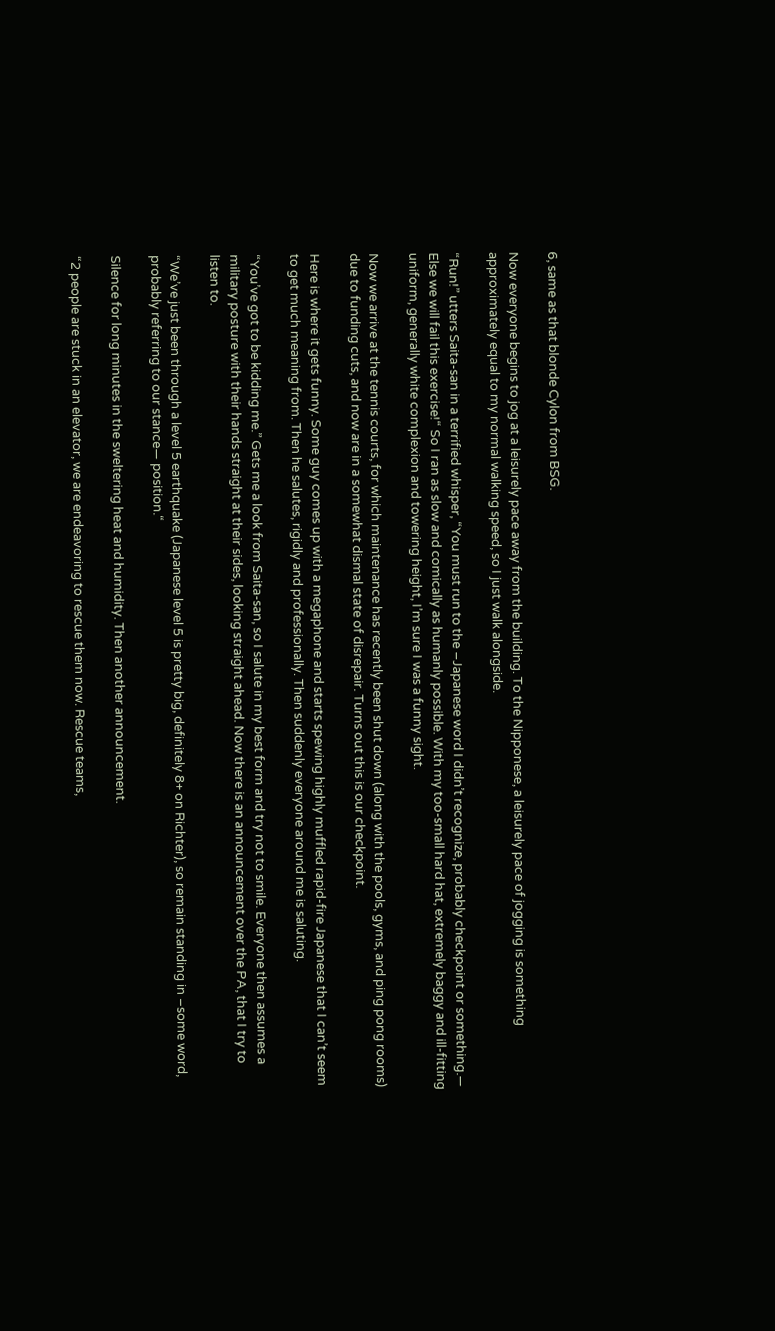6, same as that blonde Cylon from BSG.

Now everyone begins to jog at a leisurely pace away from the building. To the Nipponese, a leisurely pace of jogging is something approximately equal to my normal walking speed, so I just walk alongside.

“Run!” utters Saita-san in a terrified whisper, “You must run to the –Japanese word I didn’t recognize, probably checkpoint or something.— Else we will fail this exercise!“ So I ran as slow and comically as humanly possible. With my too-small hard hat, extremely baggy and ill-fitting uniform, generally white complexion and towering height, I’m sure I was a funny sight.

Now we arrive at the tennis courts, for which maintenance has recently been shut down (along with the pools, gyms, and ping pong rooms) due to funding cuts, and now are in a somewhat dismal state of disrepair. Turns out this is our checkpoint.

Here is where it gets funny. Some guy comes up with a megaphone and starts spewing highly muffled rapid-fire Japanese that I can’t seem to get much meaning from. Then he salutes, rigidly and professionally. Then suddenly everyone around me is saluting.

“You’ve got to be kidding me.” Gets me a look from Saita-san, so I salute in my best form and try not to smile. Everyone then assumes a military posture with their hands straight at their sides, looking straight ahead. Now there is an announcement over the PA, that I try to listen to.

“We’ve just been through a level 5 earthquake (Japanese level 5 is pretty big, definitely 8+ on Richter), so remain standing in –some word, probably referring to our stance— position.“

Silence for long minutes in the sweltering heat and humidity. Then another announcement.

“2 people are stuck in an elevator, we are endeavoring to rescue them now. Rescue teams,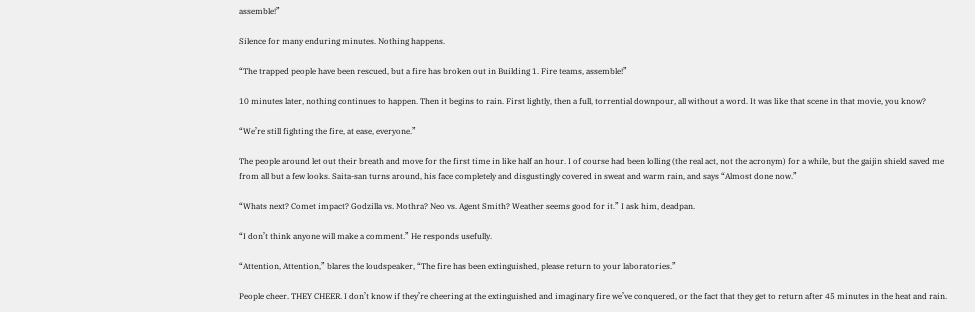assemble!”

Silence for many enduring minutes. Nothing happens.

“The trapped people have been rescued, but a fire has broken out in Building 1. Fire teams, assemble!”

10 minutes later, nothing continues to happen. Then it begins to rain. First lightly, then a full, torrential downpour, all without a word. It was like that scene in that movie, you know?

“We’re still fighting the fire, at ease, everyone.”

The people around let out their breath and move for the first time in like half an hour. I of course had been lolling (the real act, not the acronym) for a while, but the gaijin shield saved me from all but a few looks. Saita-san turns around, his face completely and disgustingly covered in sweat and warm rain, and says “Almost done now.”

“Whats next? Comet impact? Godzilla vs. Mothra? Neo vs. Agent Smith? Weather seems good for it.” I ask him, deadpan.

“I don’t think anyone will make a comment.” He responds usefully.

“Attention, Attention,” blares the loudspeaker, “The fire has been extinguished, please return to your laboratories.”

People cheer. THEY CHEER. I don’t know if they’re cheering at the extinguished and imaginary fire we’ve conquered, or the fact that they get to return after 45 minutes in the heat and rain.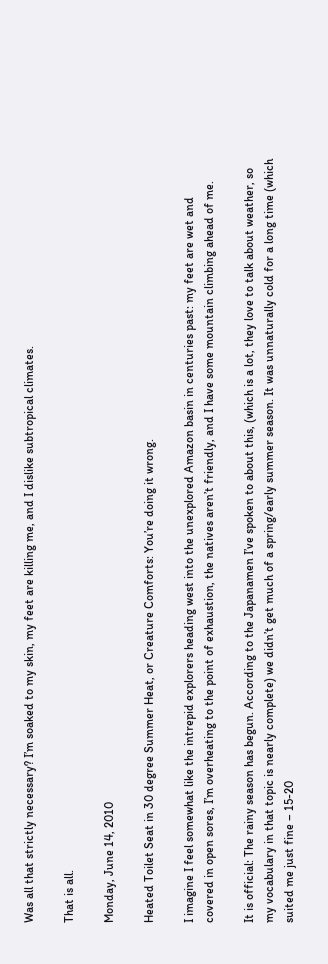Was all that strictly necessary? I’m soaked to my skin, my feet are killing me, and I dislike subtropical climates.

That is all.

Monday, June 14, 2010

Heated Toilet Seat in 30 degree Summer Heat, or Creature Comforts: You’re doing it wrong.

I imagine I feel somewhat like the intrepid explorers heading west into the unexplored Amazon basin in centuries past: my feet are wet and covered in open sores, I’m overheating to the point of exhaustion, the natives aren’t friendly, and I have some mountain climbing ahead of me.

It is official: The rainy season has begun. According to the Japanamen I’ve spoken to about this, (which is a lot, they love to talk about weather, so my vocabulary in that topic is nearly complete) we didn’t get much of a spring/early summer season. It was unnaturally cold for a long time (which suited me just fine – 15-20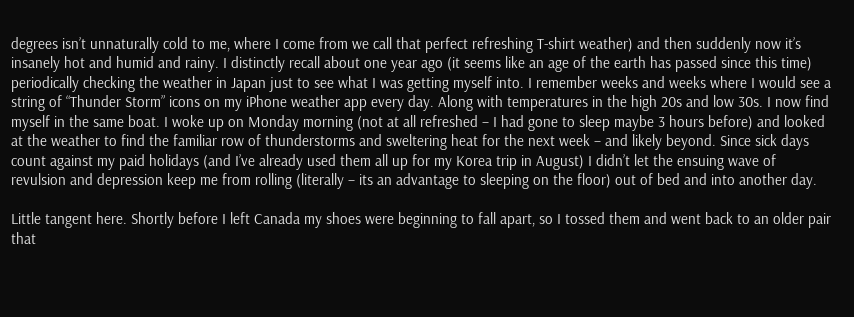degrees isn’t unnaturally cold to me, where I come from we call that perfect refreshing T-shirt weather) and then suddenly now it’s insanely hot and humid and rainy. I distinctly recall about one year ago (it seems like an age of the earth has passed since this time) periodically checking the weather in Japan just to see what I was getting myself into. I remember weeks and weeks where I would see a string of “Thunder Storm” icons on my iPhone weather app every day. Along with temperatures in the high 20s and low 30s. I now find myself in the same boat. I woke up on Monday morning (not at all refreshed – I had gone to sleep maybe 3 hours before) and looked at the weather to find the familiar row of thunderstorms and sweltering heat for the next week – and likely beyond. Since sick days count against my paid holidays (and I’ve already used them all up for my Korea trip in August) I didn’t let the ensuing wave of revulsion and depression keep me from rolling (literally – its an advantage to sleeping on the floor) out of bed and into another day.

Little tangent here. Shortly before I left Canada my shoes were beginning to fall apart, so I tossed them and went back to an older pair that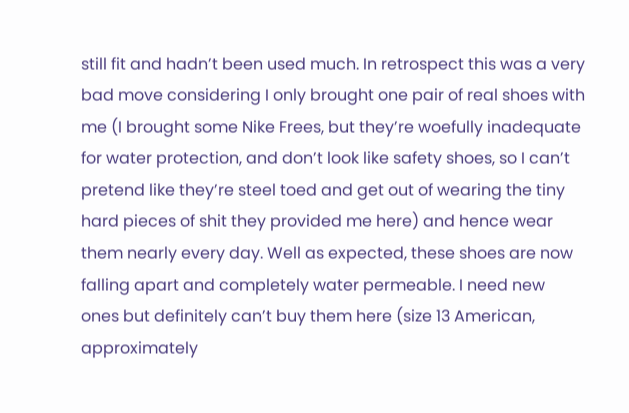still fit and hadn’t been used much. In retrospect this was a very bad move considering I only brought one pair of real shoes with me (I brought some Nike Frees, but they’re woefully inadequate for water protection, and don’t look like safety shoes, so I can’t pretend like they’re steel toed and get out of wearing the tiny hard pieces of shit they provided me here) and hence wear them nearly every day. Well as expected, these shoes are now falling apart and completely water permeable. I need new ones but definitely can’t buy them here (size 13 American, approximately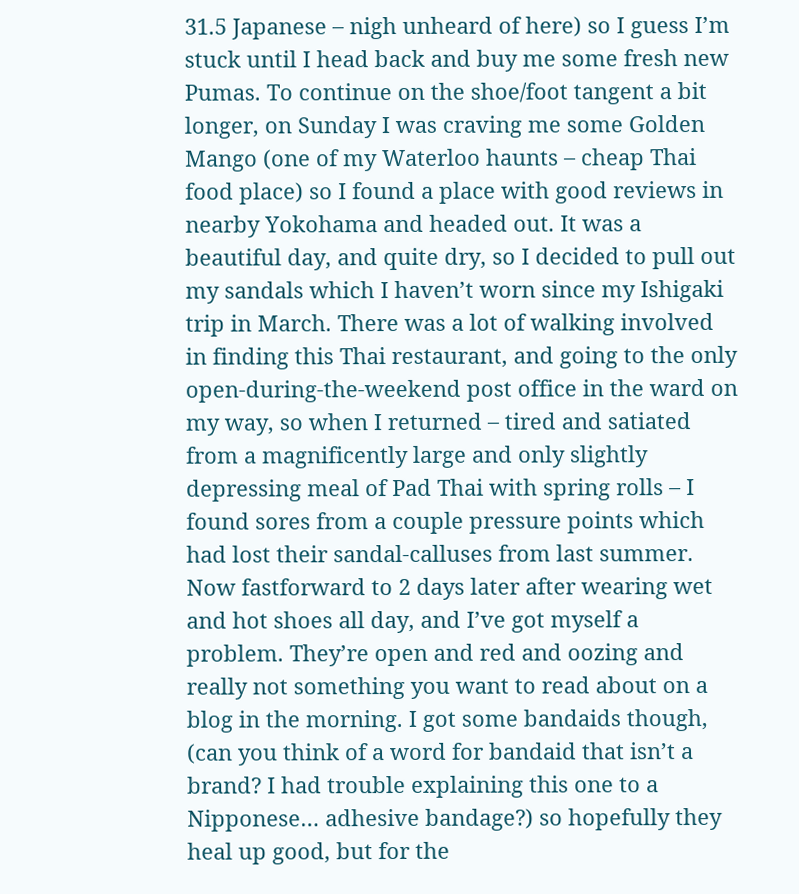31.5 Japanese – nigh unheard of here) so I guess I’m stuck until I head back and buy me some fresh new Pumas. To continue on the shoe/foot tangent a bit longer, on Sunday I was craving me some Golden Mango (one of my Waterloo haunts – cheap Thai food place) so I found a place with good reviews in nearby Yokohama and headed out. It was a beautiful day, and quite dry, so I decided to pull out my sandals which I haven’t worn since my Ishigaki trip in March. There was a lot of walking involved in finding this Thai restaurant, and going to the only open-during-the-weekend post office in the ward on my way, so when I returned – tired and satiated from a magnificently large and only slightly depressing meal of Pad Thai with spring rolls – I found sores from a couple pressure points which had lost their sandal-calluses from last summer. Now fastforward to 2 days later after wearing wet and hot shoes all day, and I’ve got myself a problem. They’re open and red and oozing and really not something you want to read about on a blog in the morning. I got some bandaids though, (can you think of a word for bandaid that isn’t a brand? I had trouble explaining this one to a Nipponese… adhesive bandage?) so hopefully they heal up good, but for the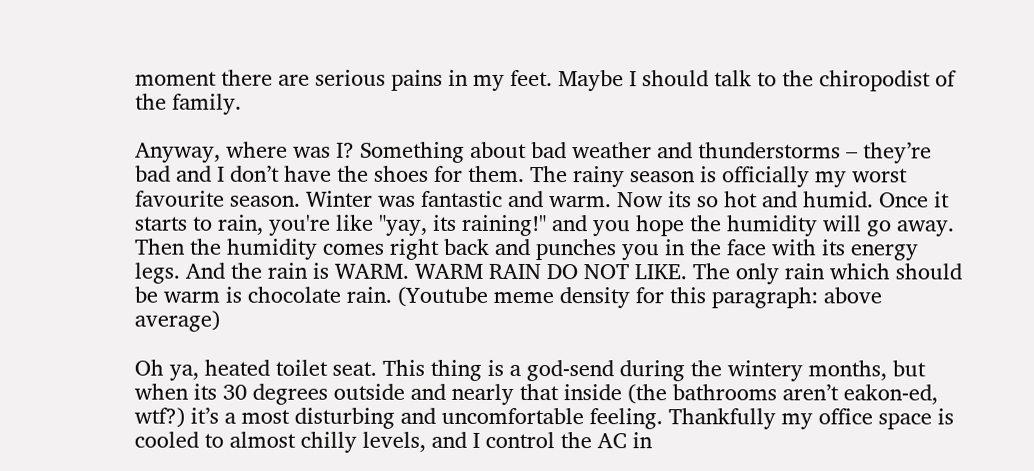moment there are serious pains in my feet. Maybe I should talk to the chiropodist of the family.

Anyway, where was I? Something about bad weather and thunderstorms – they’re bad and I don’t have the shoes for them. The rainy season is officially my worst favourite season. Winter was fantastic and warm. Now its so hot and humid. Once it starts to rain, you're like "yay, its raining!" and you hope the humidity will go away. Then the humidity comes right back and punches you in the face with its energy legs. And the rain is WARM. WARM RAIN DO NOT LIKE. The only rain which should be warm is chocolate rain. (Youtube meme density for this paragraph: above average)

Oh ya, heated toilet seat. This thing is a god-send during the wintery months, but when its 30 degrees outside and nearly that inside (the bathrooms aren’t eakon-ed, wtf?) it’s a most disturbing and uncomfortable feeling. Thankfully my office space is cooled to almost chilly levels, and I control the AC in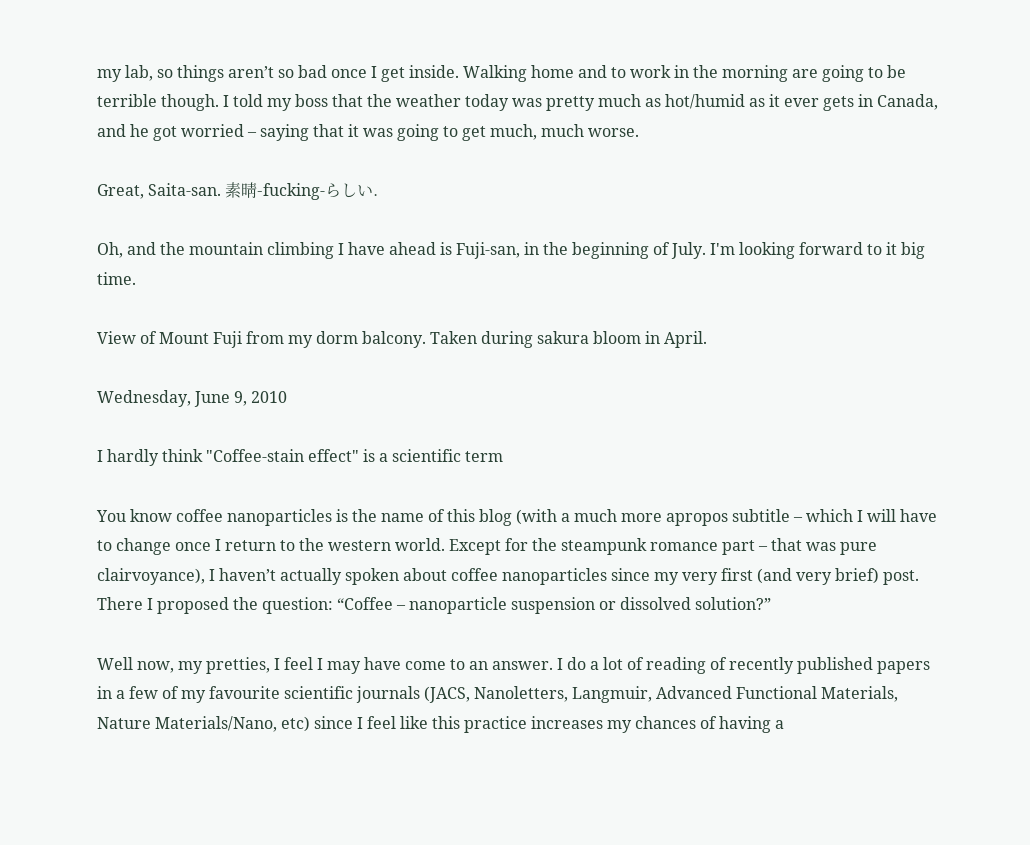my lab, so things aren’t so bad once I get inside. Walking home and to work in the morning are going to be terrible though. I told my boss that the weather today was pretty much as hot/humid as it ever gets in Canada, and he got worried – saying that it was going to get much, much worse.

Great, Saita-san. 素晴-fucking-らしい.

Oh, and the mountain climbing I have ahead is Fuji-san, in the beginning of July. I'm looking forward to it big time.

View of Mount Fuji from my dorm balcony. Taken during sakura bloom in April.

Wednesday, June 9, 2010

I hardly think "Coffee-stain effect" is a scientific term

You know coffee nanoparticles is the name of this blog (with a much more apropos subtitle – which I will have to change once I return to the western world. Except for the steampunk romance part – that was pure clairvoyance), I haven’t actually spoken about coffee nanoparticles since my very first (and very brief) post. There I proposed the question: “Coffee – nanoparticle suspension or dissolved solution?”

Well now, my pretties, I feel I may have come to an answer. I do a lot of reading of recently published papers in a few of my favourite scientific journals (JACS, Nanoletters, Langmuir, Advanced Functional Materials, Nature Materials/Nano, etc) since I feel like this practice increases my chances of having a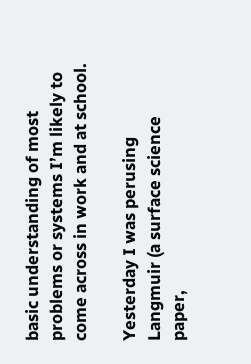basic understanding of most problems or systems I’m likely to come across in work and at school.

Yesterday I was perusing Langmuir (a surface science paper,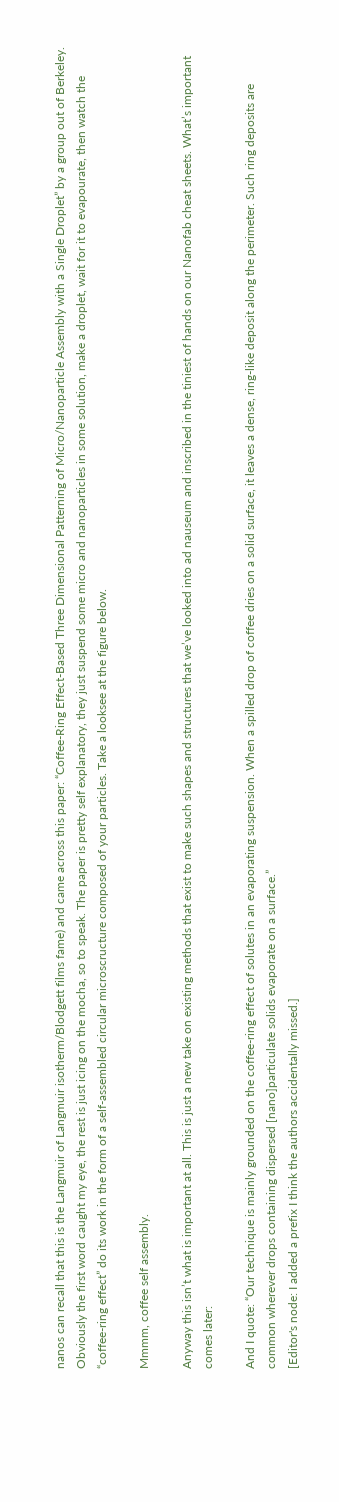nanos can recall that this is the Langmuir of Langmuir isotherm/Blodgett films fame) and came across this paper: “Coffee-Ring Effect-Based Three Dimensional Patterning of Micro/Nanoparticle Assembly with a Single Droplet” by a group out of Berkeley. Obviously the first word caught my eye, the rest is just icing on the mocha, so to speak. The paper is pretty self explanatory, they just suspend some micro and nanoparticles in some solution, make a droplet, wait for it to evapourate, then watch the “coffee-ring effect” do its work in the form of a self-assembled circular microscructure composed of your particles. Take a looksee at the figure below.

Mmmm, coffee self assembly.

Anyway this isn’t what is important at all. This is just a new take on existing methods that exist to make such shapes and structures that we’ve looked into ad nauseum and inscribed in the tiniest of hands on our Nanofab cheat sheets. What’s important comes later:

And I quote: “Our technique is mainly grounded on the coffee-ring effect of solutes in an evaporating suspension. When a spilled drop of coffee dries on a solid surface, it leaves a dense, ring-like deposit along the perimeter. Such ring deposits are common wherever drops containing dispersed [nano]particulate solids evaporate on a surface.”
[Editor's node: I added a prefix I think the authors accidentally missed.]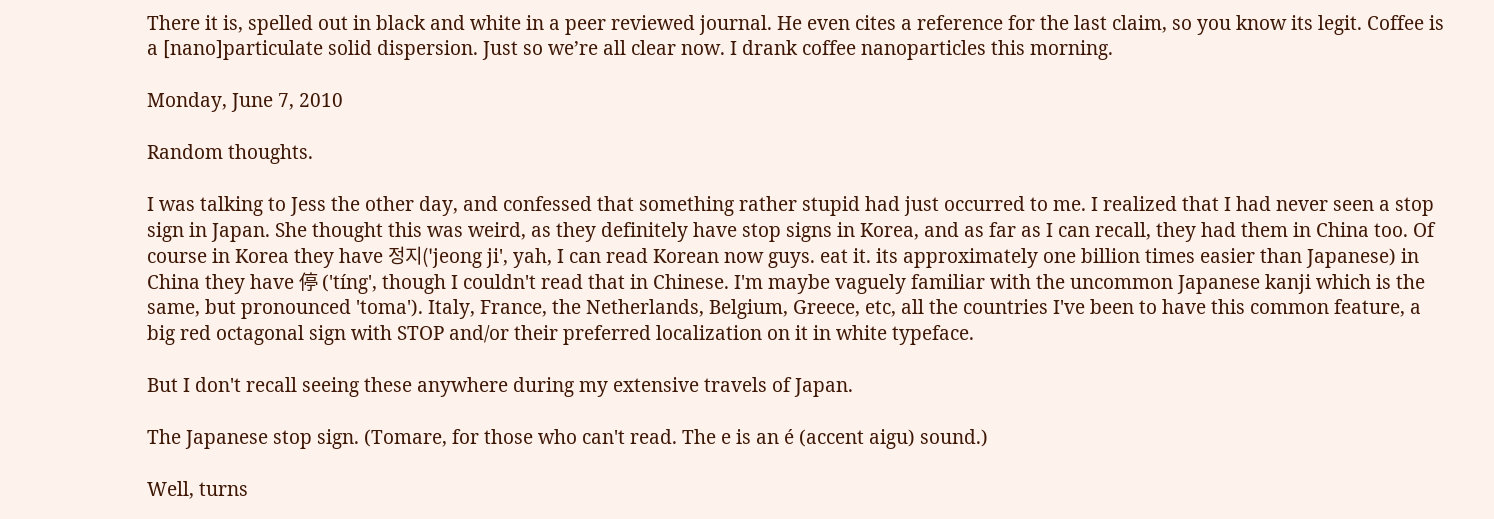There it is, spelled out in black and white in a peer reviewed journal. He even cites a reference for the last claim, so you know its legit. Coffee is a [nano]particulate solid dispersion. Just so we’re all clear now. I drank coffee nanoparticles this morning.

Monday, June 7, 2010

Random thoughts.

I was talking to Jess the other day, and confessed that something rather stupid had just occurred to me. I realized that I had never seen a stop sign in Japan. She thought this was weird, as they definitely have stop signs in Korea, and as far as I can recall, they had them in China too. Of course in Korea they have 정지('jeong ji', yah, I can read Korean now guys. eat it. its approximately one billion times easier than Japanese) in China they have 停 ('tíng', though I couldn't read that in Chinese. I'm maybe vaguely familiar with the uncommon Japanese kanji which is the same, but pronounced 'toma'). Italy, France, the Netherlands, Belgium, Greece, etc, all the countries I've been to have this common feature, a big red octagonal sign with STOP and/or their preferred localization on it in white typeface.

But I don't recall seeing these anywhere during my extensive travels of Japan.

The Japanese stop sign. (Tomare, for those who can't read. The e is an é (accent aigu) sound.)

Well, turns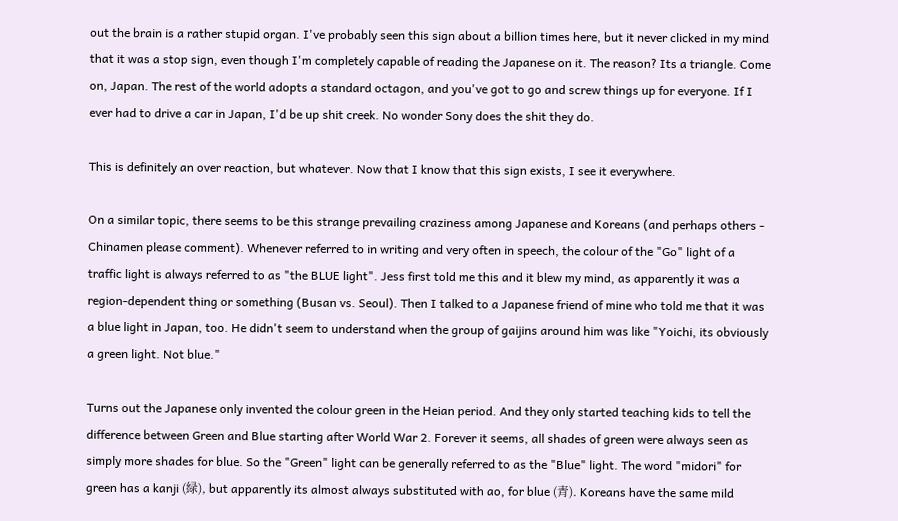out the brain is a rather stupid organ. I've probably seen this sign about a billion times here, but it never clicked in my mind that it was a stop sign, even though I'm completely capable of reading the Japanese on it. The reason? Its a triangle. Come on, Japan. The rest of the world adopts a standard octagon, and you've got to go and screw things up for everyone. If I ever had to drive a car in Japan, I'd be up shit creek. No wonder Sony does the shit they do.

This is definitely an over reaction, but whatever. Now that I know that this sign exists, I see it everywhere.

On a similar topic, there seems to be this strange prevailing craziness among Japanese and Koreans (and perhaps others - Chinamen please comment). Whenever referred to in writing and very often in speech, the colour of the "Go" light of a traffic light is always referred to as "the BLUE light". Jess first told me this and it blew my mind, as apparently it was a region-dependent thing or something (Busan vs. Seoul). Then I talked to a Japanese friend of mine who told me that it was a blue light in Japan, too. He didn't seem to understand when the group of gaijins around him was like "Yoichi, its obviously a green light. Not blue."

Turns out the Japanese only invented the colour green in the Heian period. And they only started teaching kids to tell the difference between Green and Blue starting after World War 2. Forever it seems, all shades of green were always seen as simply more shades for blue. So the "Green" light can be generally referred to as the "Blue" light. The word "midori" for green has a kanji (緑), but apparently its almost always substituted with ao, for blue (青). Koreans have the same mild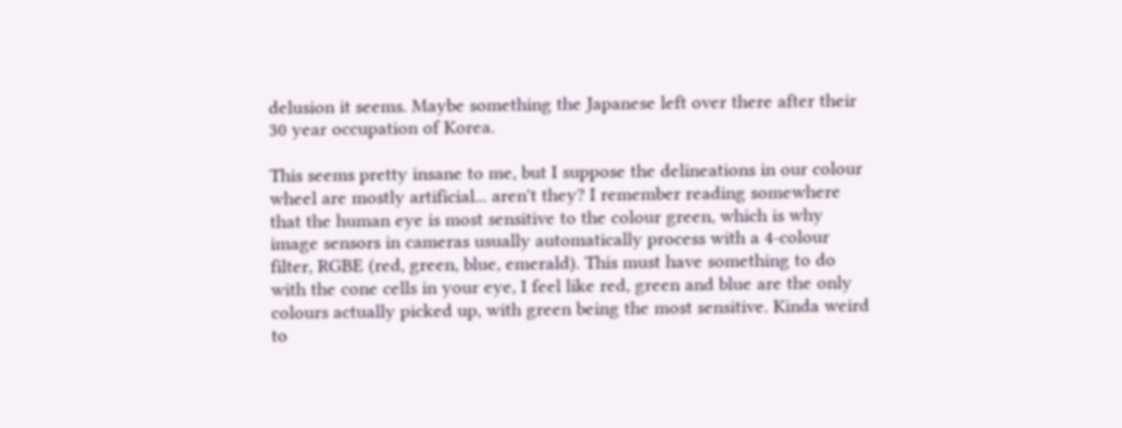delusion it seems. Maybe something the Japanese left over there after their 30 year occupation of Korea.

This seems pretty insane to me, but I suppose the delineations in our colour wheel are mostly artificial... aren't they? I remember reading somewhere that the human eye is most sensitive to the colour green, which is why image sensors in cameras usually automatically process with a 4-colour filter, RGBE (red, green, blue, emerald). This must have something to do with the cone cells in your eye, I feel like red, green and blue are the only colours actually picked up, with green being the most sensitive. Kinda weird to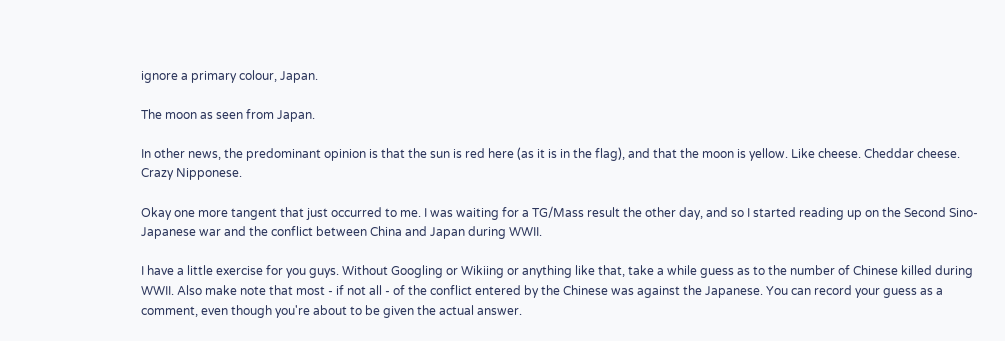ignore a primary colour, Japan.

The moon as seen from Japan.

In other news, the predominant opinion is that the sun is red here (as it is in the flag), and that the moon is yellow. Like cheese. Cheddar cheese. Crazy Nipponese.

Okay one more tangent that just occurred to me. I was waiting for a TG/Mass result the other day, and so I started reading up on the Second Sino-Japanese war and the conflict between China and Japan during WWII.

I have a little exercise for you guys. Without Googling or Wikiing or anything like that, take a while guess as to the number of Chinese killed during WWII. Also make note that most - if not all - of the conflict entered by the Chinese was against the Japanese. You can record your guess as a comment, even though you're about to be given the actual answer.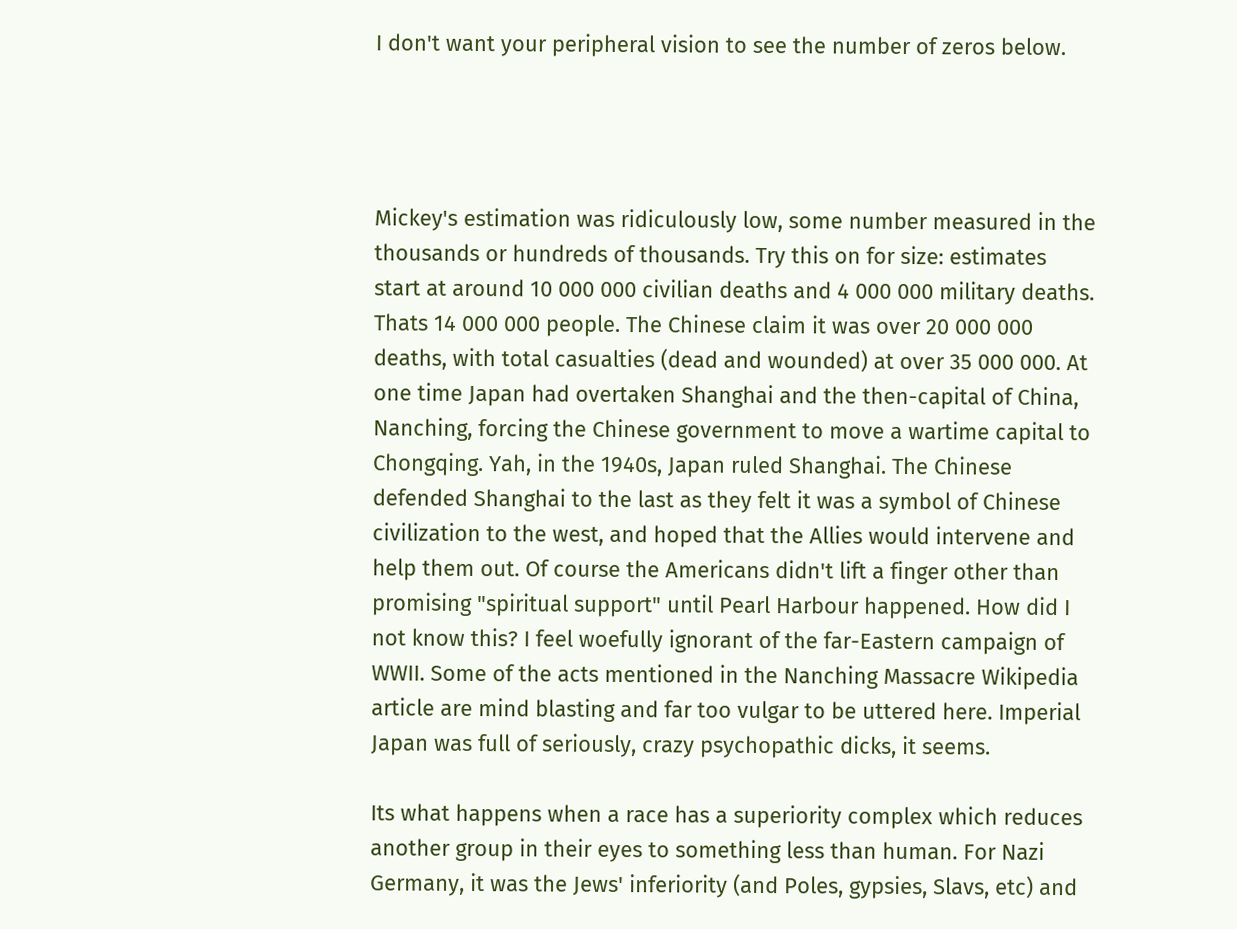I don't want your peripheral vision to see the number of zeros below.




Mickey's estimation was ridiculously low, some number measured in the thousands or hundreds of thousands. Try this on for size: estimates start at around 10 000 000 civilian deaths and 4 000 000 military deaths. Thats 14 000 000 people. The Chinese claim it was over 20 000 000 deaths, with total casualties (dead and wounded) at over 35 000 000. At one time Japan had overtaken Shanghai and the then-capital of China, Nanching, forcing the Chinese government to move a wartime capital to Chongqing. Yah, in the 1940s, Japan ruled Shanghai. The Chinese defended Shanghai to the last as they felt it was a symbol of Chinese civilization to the west, and hoped that the Allies would intervene and help them out. Of course the Americans didn't lift a finger other than promising "spiritual support" until Pearl Harbour happened. How did I not know this? I feel woefully ignorant of the far-Eastern campaign of WWII. Some of the acts mentioned in the Nanching Massacre Wikipedia article are mind blasting and far too vulgar to be uttered here. Imperial Japan was full of seriously, crazy psychopathic dicks, it seems.

Its what happens when a race has a superiority complex which reduces another group in their eyes to something less than human. For Nazi Germany, it was the Jews' inferiority (and Poles, gypsies, Slavs, etc) and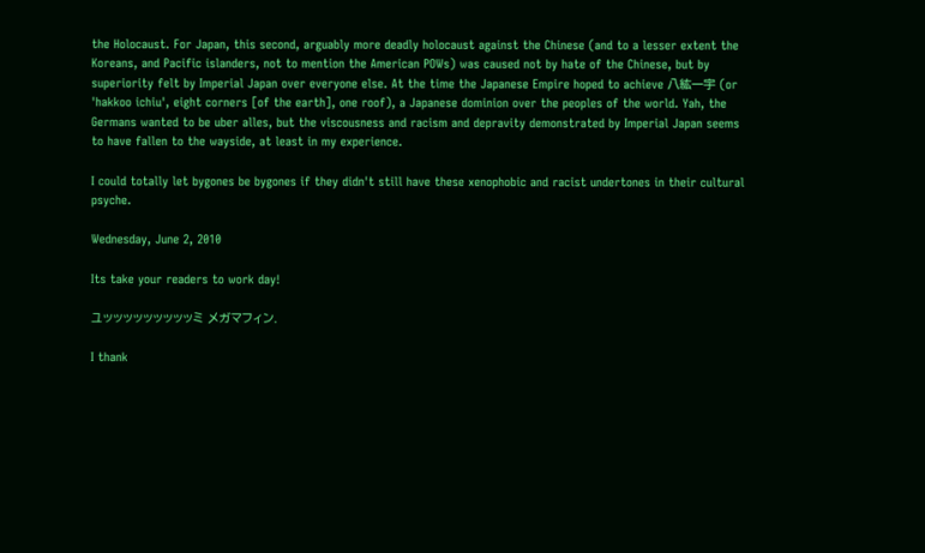the Holocaust. For Japan, this second, arguably more deadly holocaust against the Chinese (and to a lesser extent the Koreans, and Pacific islanders, not to mention the American POWs) was caused not by hate of the Chinese, but by superiority felt by Imperial Japan over everyone else. At the time the Japanese Empire hoped to achieve 八紘一宇 (or 'hakkoo ichiu', eight corners [of the earth], one roof), a Japanese dominion over the peoples of the world. Yah, the Germans wanted to be uber alles, but the viscousness and racism and depravity demonstrated by Imperial Japan seems to have fallen to the wayside, at least in my experience.

I could totally let bygones be bygones if they didn't still have these xenophobic and racist undertones in their cultural psyche.

Wednesday, June 2, 2010

Its take your readers to work day!

ユッッッッッッッッッミ メガマフィン.

I thank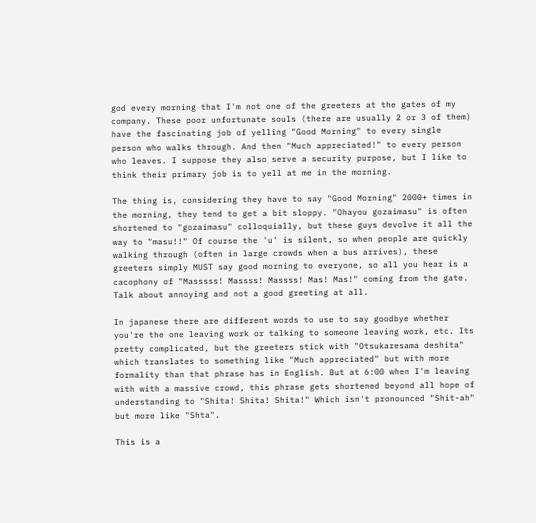god every morning that I'm not one of the greeters at the gates of my company. These poor unfortunate souls (there are usually 2 or 3 of them) have the fascinating job of yelling "Good Morning" to every single person who walks through. And then "Much appreciated!" to every person who leaves. I suppose they also serve a security purpose, but I like to think their primary job is to yell at me in the morning.

The thing is, considering they have to say "Good Morning" 2000+ times in the morning, they tend to get a bit sloppy. "Ohayou gozaimasu" is often shortened to "gozaimasu" colloquially, but these guys devolve it all the way to "masu!!" Of course the 'u' is silent, so when people are quickly walking through (often in large crowds when a bus arrives), these greeters simply MUST say good morning to everyone, so all you hear is a cacophony of "Masssss! Massss! Massss! Mas! Mas!" coming from the gate. Talk about annoying and not a good greeting at all.

In japanese there are different words to use to say goodbye whether you're the one leaving work or talking to someone leaving work, etc. Its pretty complicated, but the greeters stick with "Otsukaresama deshita" which translates to something like "Much appreciated" but with more formality than that phrase has in English. But at 6:00 when I'm leaving with with a massive crowd, this phrase gets shortened beyond all hope of understanding to "Shita! Shita! Shita!" Which isn't pronounced "Shit-ah" but more like "Shta".

This is a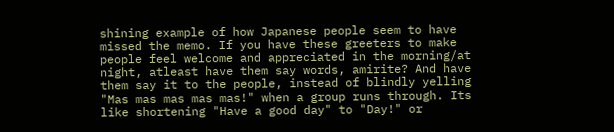shining example of how Japanese people seem to have missed the memo. If you have these greeters to make people feel welcome and appreciated in the morning/at night, atleast have them say words, amirite? And have them say it to the people, instead of blindly yelling "Mas mas mas mas mas!" when a group runs through. Its like shortening "Have a good day" to "Day!" or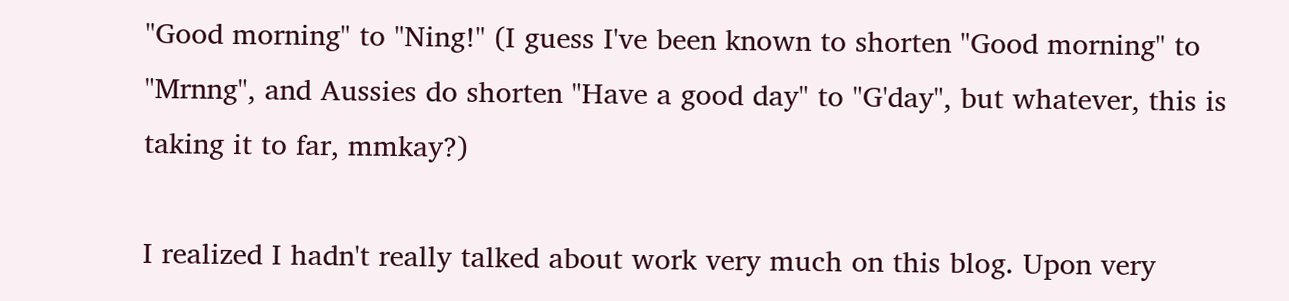"Good morning" to "Ning!" (I guess I've been known to shorten "Good morning" to "Mrnng", and Aussies do shorten "Have a good day" to "G'day", but whatever, this is taking it to far, mmkay?)

I realized I hadn't really talked about work very much on this blog. Upon very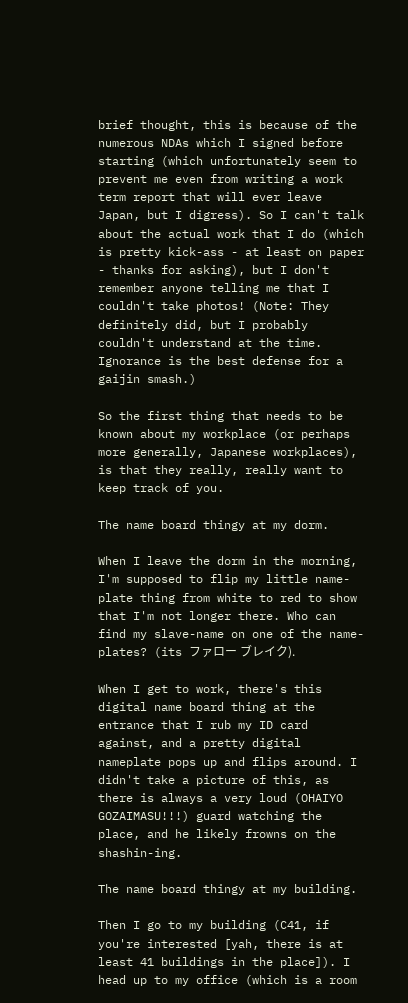brief thought, this is because of the numerous NDAs which I signed before starting (which unfortunately seem to prevent me even from writing a work term report that will ever leave Japan, but I digress). So I can't talk about the actual work that I do (which is pretty kick-ass - at least on paper - thanks for asking), but I don't remember anyone telling me that I couldn't take photos! (Note: They definitely did, but I probably couldn't understand at the time. Ignorance is the best defense for a gaijin smash.)

So the first thing that needs to be known about my workplace (or perhaps more generally, Japanese workplaces), is that they really, really want to keep track of you.

The name board thingy at my dorm.

When I leave the dorm in the morning, I'm supposed to flip my little name-plate thing from white to red to show that I'm not longer there. Who can find my slave-name on one of the name-plates? (its ファロー ブレイク).

When I get to work, there's this digital name board thing at the entrance that I rub my ID card against, and a pretty digital nameplate pops up and flips around. I didn't take a picture of this, as there is always a very loud (OHAIYO GOZAIMASU!!!) guard watching the place, and he likely frowns on the shashin-ing.

The name board thingy at my building.

Then I go to my building (C41, if you're interested [yah, there is at least 41 buildings in the place]). I head up to my office (which is a room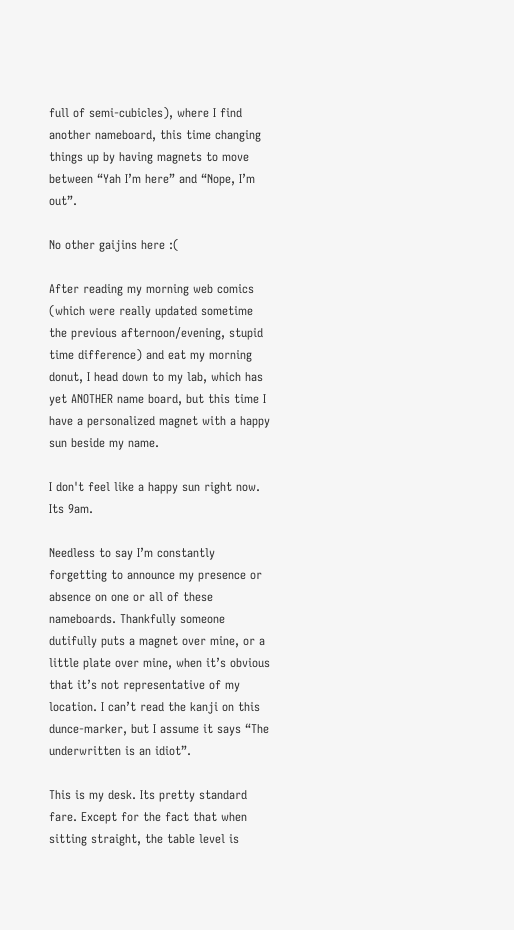full of semi-cubicles), where I find another nameboard, this time changing things up by having magnets to move between “Yah I’m here” and “Nope, I’m out”.

No other gaijins here :(

After reading my morning web comics (which were really updated sometime the previous afternoon/evening, stupid time difference) and eat my morning donut, I head down to my lab, which has yet ANOTHER name board, but this time I have a personalized magnet with a happy sun beside my name.

I don't feel like a happy sun right now. Its 9am.

Needless to say I’m constantly forgetting to announce my presence or absence on one or all of these nameboards. Thankfully someone dutifully puts a magnet over mine, or a little plate over mine, when it’s obvious that it’s not representative of my location. I can’t read the kanji on this dunce-marker, but I assume it says “The underwritten is an idiot”.

This is my desk. Its pretty standard fare. Except for the fact that when sitting straight, the table level is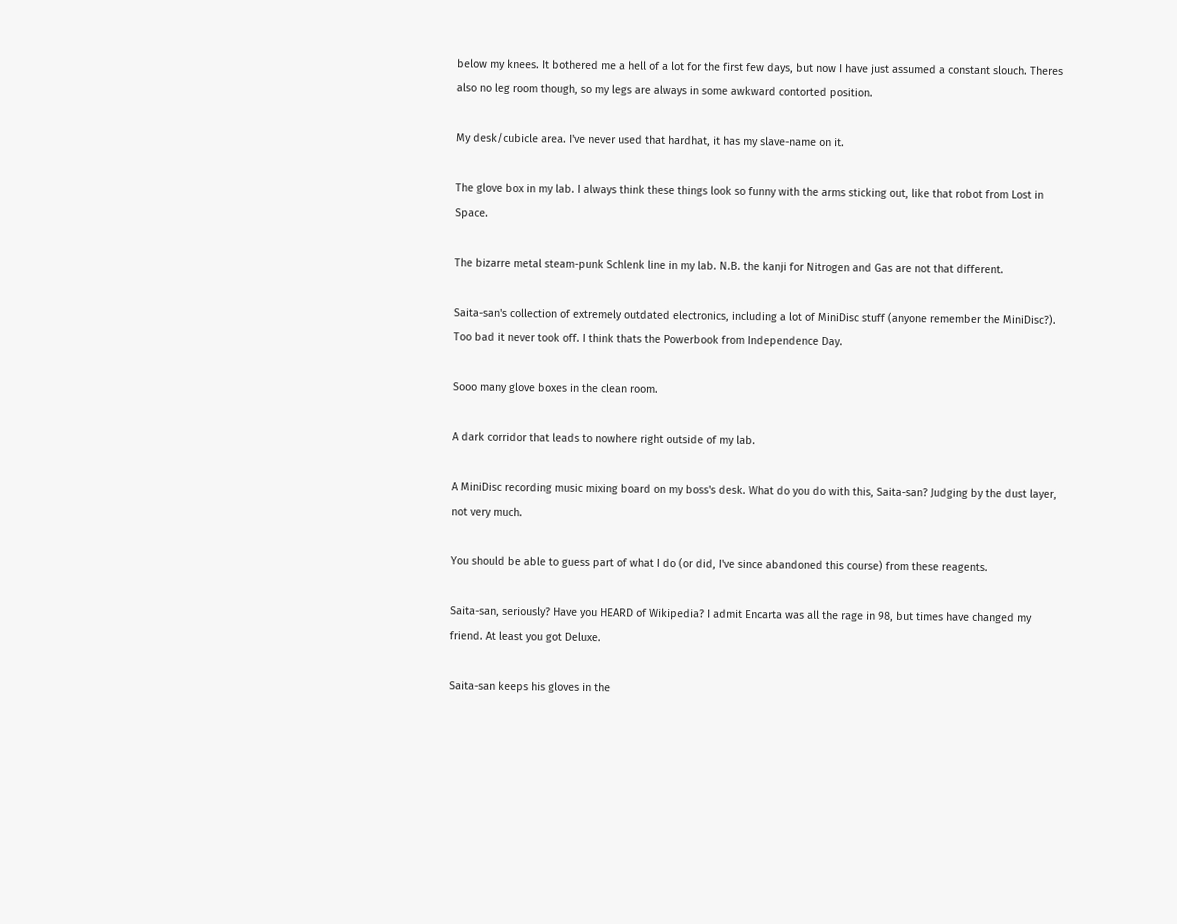below my knees. It bothered me a hell of a lot for the first few days, but now I have just assumed a constant slouch. Theres also no leg room though, so my legs are always in some awkward contorted position.

My desk/cubicle area. I've never used that hardhat, it has my slave-name on it.

The glove box in my lab. I always think these things look so funny with the arms sticking out, like that robot from Lost in Space.

The bizarre metal steam-punk Schlenk line in my lab. N.B. the kanji for Nitrogen and Gas are not that different.

Saita-san's collection of extremely outdated electronics, including a lot of MiniDisc stuff (anyone remember the MiniDisc?). Too bad it never took off. I think thats the Powerbook from Independence Day.

Sooo many glove boxes in the clean room.

A dark corridor that leads to nowhere right outside of my lab.

A MiniDisc recording music mixing board on my boss's desk. What do you do with this, Saita-san? Judging by the dust layer, not very much.

You should be able to guess part of what I do (or did, I've since abandoned this course) from these reagents.

Saita-san, seriously? Have you HEARD of Wikipedia? I admit Encarta was all the rage in 98, but times have changed my friend. At least you got Deluxe.

Saita-san keeps his gloves in the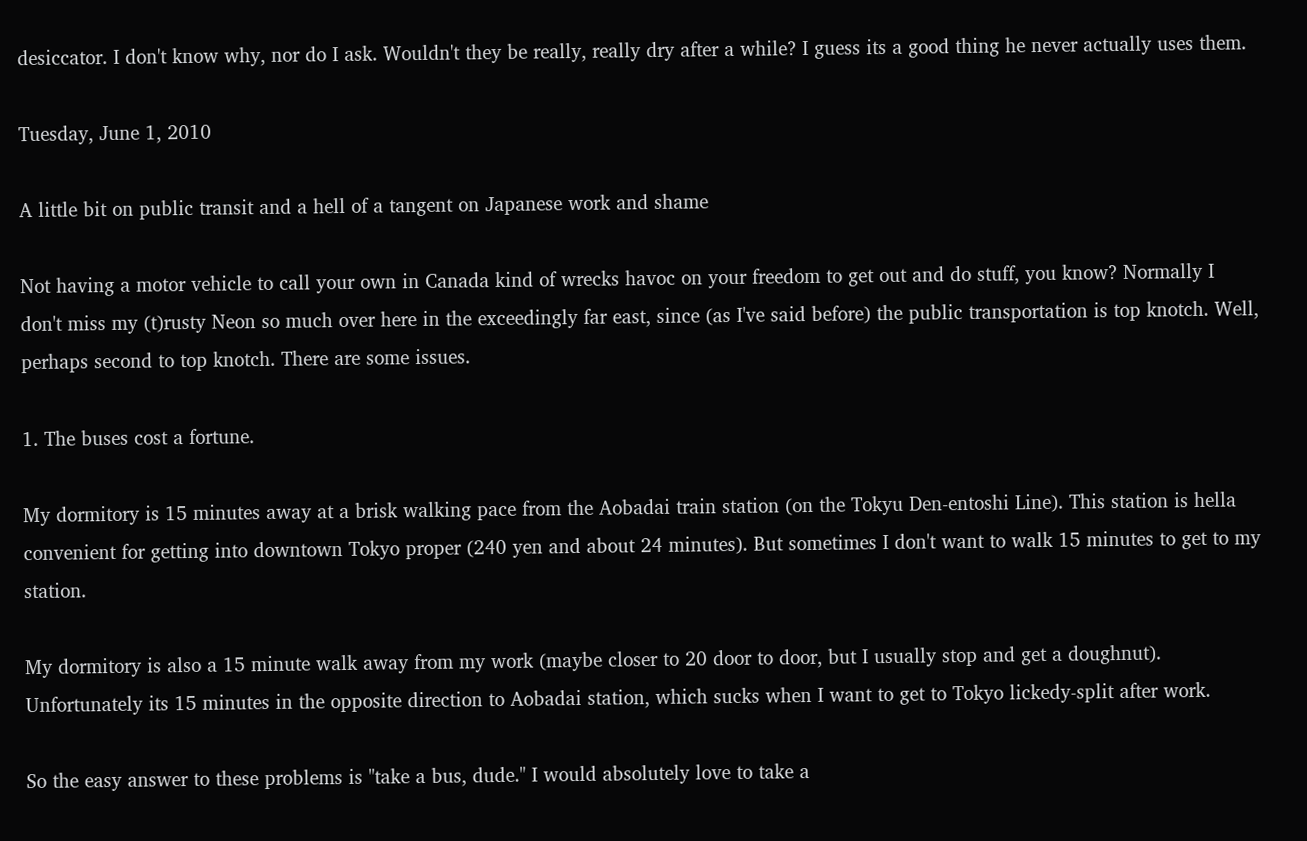desiccator. I don't know why, nor do I ask. Wouldn't they be really, really dry after a while? I guess its a good thing he never actually uses them.

Tuesday, June 1, 2010

A little bit on public transit and a hell of a tangent on Japanese work and shame

Not having a motor vehicle to call your own in Canada kind of wrecks havoc on your freedom to get out and do stuff, you know? Normally I don't miss my (t)rusty Neon so much over here in the exceedingly far east, since (as I've said before) the public transportation is top knotch. Well, perhaps second to top knotch. There are some issues.

1. The buses cost a fortune.

My dormitory is 15 minutes away at a brisk walking pace from the Aobadai train station (on the Tokyu Den-entoshi Line). This station is hella convenient for getting into downtown Tokyo proper (240 yen and about 24 minutes). But sometimes I don't want to walk 15 minutes to get to my station.

My dormitory is also a 15 minute walk away from my work (maybe closer to 20 door to door, but I usually stop and get a doughnut). Unfortunately its 15 minutes in the opposite direction to Aobadai station, which sucks when I want to get to Tokyo lickedy-split after work.

So the easy answer to these problems is "take a bus, dude." I would absolutely love to take a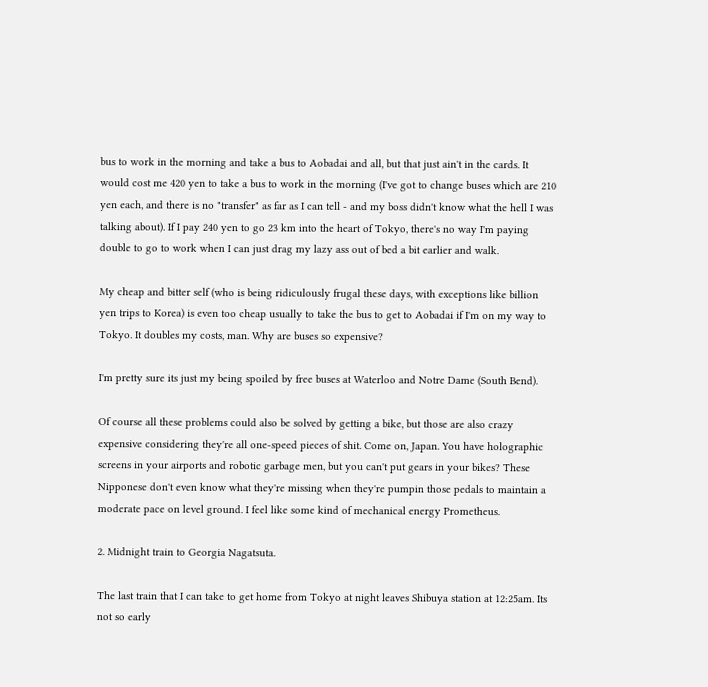bus to work in the morning and take a bus to Aobadai and all, but that just ain't in the cards. It would cost me 420 yen to take a bus to work in the morning (I've got to change buses which are 210 yen each, and there is no "transfer" as far as I can tell - and my boss didn't know what the hell I was talking about). If I pay 240 yen to go 23 km into the heart of Tokyo, there's no way I'm paying double to go to work when I can just drag my lazy ass out of bed a bit earlier and walk.

My cheap and bitter self (who is being ridiculously frugal these days, with exceptions like billion yen trips to Korea) is even too cheap usually to take the bus to get to Aobadai if I'm on my way to Tokyo. It doubles my costs, man. Why are buses so expensive?

I'm pretty sure its just my being spoiled by free buses at Waterloo and Notre Dame (South Bend).

Of course all these problems could also be solved by getting a bike, but those are also crazy expensive considering they're all one-speed pieces of shit. Come on, Japan. You have holographic screens in your airports and robotic garbage men, but you can't put gears in your bikes? These Nipponese don't even know what they're missing when they're pumpin those pedals to maintain a moderate pace on level ground. I feel like some kind of mechanical energy Prometheus.

2. Midnight train to Georgia Nagatsuta.

The last train that I can take to get home from Tokyo at night leaves Shibuya station at 12:25am. Its not so early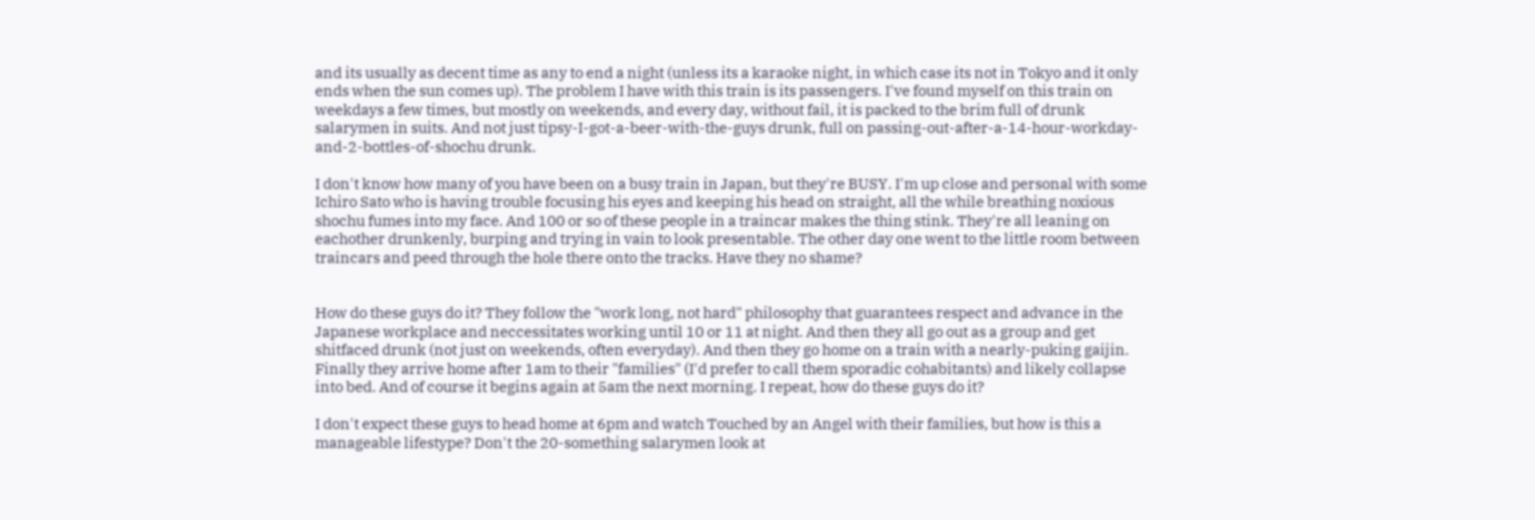and its usually as decent time as any to end a night (unless its a karaoke night, in which case its not in Tokyo and it only ends when the sun comes up). The problem I have with this train is its passengers. I've found myself on this train on weekdays a few times, but mostly on weekends, and every day, without fail, it is packed to the brim full of drunk salarymen in suits. And not just tipsy-I-got-a-beer-with-the-guys drunk, full on passing-out-after-a-14-hour-workday-and-2-bottles-of-shochu drunk.

I don't know how many of you have been on a busy train in Japan, but they're BUSY. I'm up close and personal with some Ichiro Sato who is having trouble focusing his eyes and keeping his head on straight, all the while breathing noxious shochu fumes into my face. And 100 or so of these people in a traincar makes the thing stink. They're all leaning on eachother drunkenly, burping and trying in vain to look presentable. The other day one went to the little room between traincars and peed through the hole there onto the tracks. Have they no shame?


How do these guys do it? They follow the "work long, not hard" philosophy that guarantees respect and advance in the Japanese workplace and neccessitates working until 10 or 11 at night. And then they all go out as a group and get shitfaced drunk (not just on weekends, often everyday). And then they go home on a train with a nearly-puking gaijin. Finally they arrive home after 1am to their "families" (I'd prefer to call them sporadic cohabitants) and likely collapse into bed. And of course it begins again at 5am the next morning. I repeat, how do these guys do it?

I don't expect these guys to head home at 6pm and watch Touched by an Angel with their families, but how is this a manageable lifestype? Don't the 20-something salarymen look at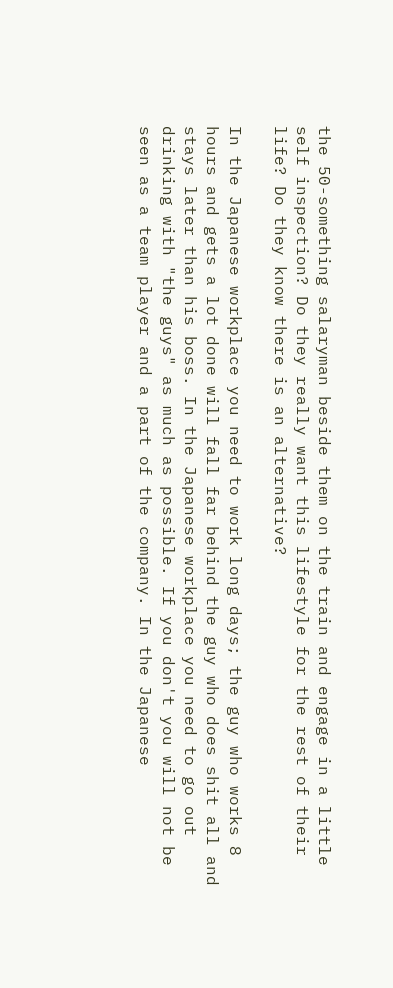the 50-something salaryman beside them on the train and engage in a little self inspection? Do they really want this lifestyle for the rest of their life? Do they know there is an alternative?

In the Japanese workplace you need to work long days; the guy who works 8 hours and gets a lot done will fall far behind the guy who does shit all and stays later than his boss. In the Japanese workplace you need to go out drinking with "the guys" as much as possible. If you don't you will not be seen as a team player and a part of the company. In the Japanese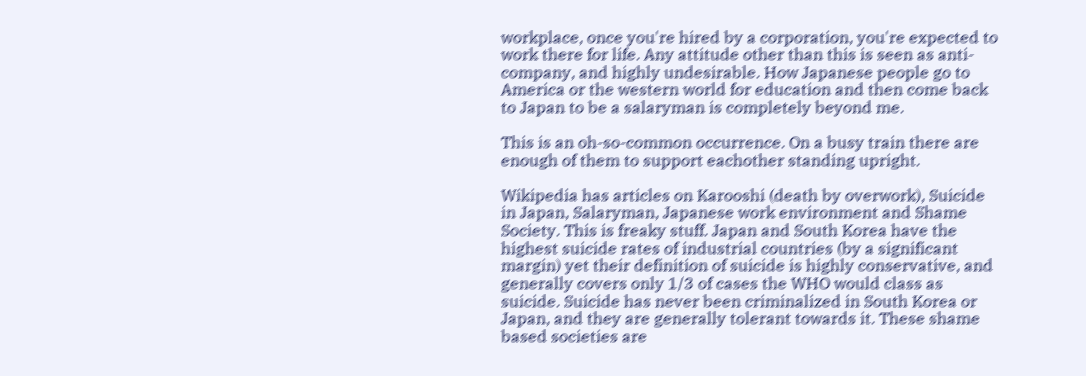workplace, once you're hired by a corporation, you're expected to work there for life. Any attitude other than this is seen as anti-company, and highly undesirable. How Japanese people go to America or the western world for education and then come back to Japan to be a salaryman is completely beyond me.

This is an oh-so-common occurrence. On a busy train there are enough of them to support eachother standing upright.

Wikipedia has articles on Karooshi (death by overwork), Suicide in Japan, Salaryman, Japanese work environment and Shame Society. This is freaky stuff. Japan and South Korea have the highest suicide rates of industrial countries (by a significant margin) yet their definition of suicide is highly conservative, and generally covers only 1/3 of cases the WHO would class as suicide. Suicide has never been criminalized in South Korea or Japan, and they are generally tolerant towards it. These shame based societies are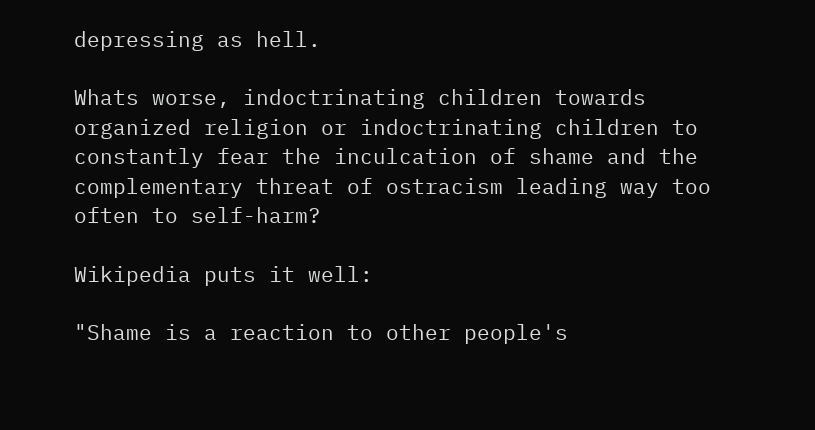depressing as hell.

Whats worse, indoctrinating children towards organized religion or indoctrinating children to constantly fear the inculcation of shame and the complementary threat of ostracism leading way too often to self-harm?

Wikipedia puts it well:

"Shame is a reaction to other people's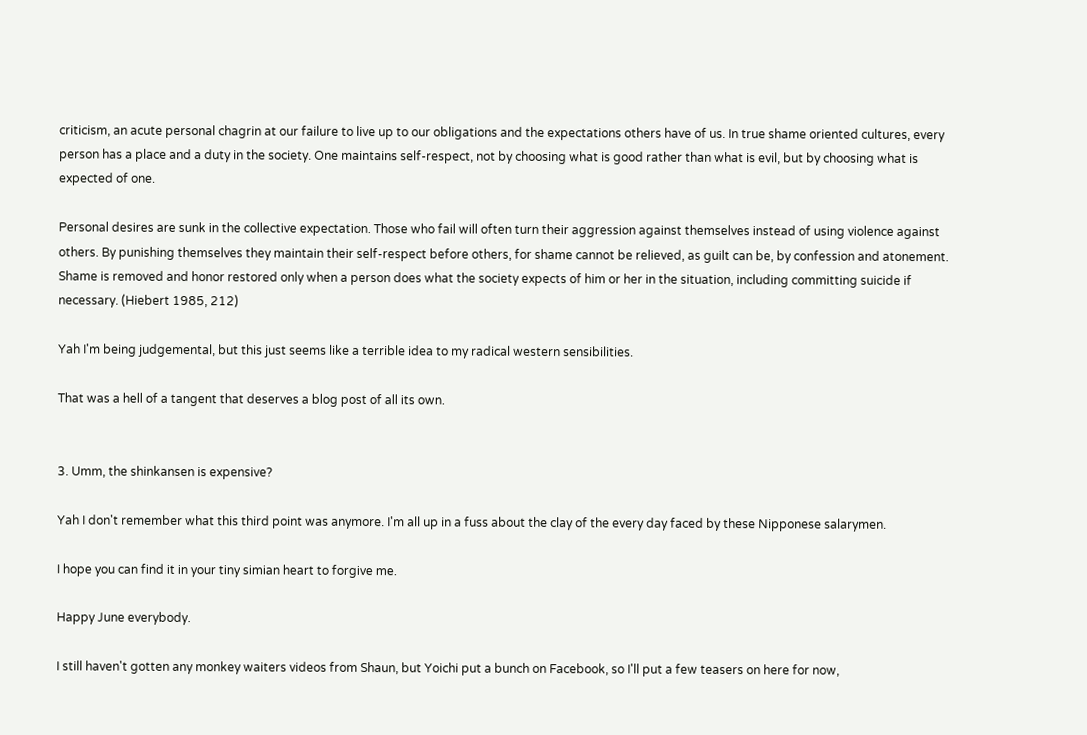criticism, an acute personal chagrin at our failure to live up to our obligations and the expectations others have of us. In true shame oriented cultures, every person has a place and a duty in the society. One maintains self-respect, not by choosing what is good rather than what is evil, but by choosing what is expected of one.

Personal desires are sunk in the collective expectation. Those who fail will often turn their aggression against themselves instead of using violence against others. By punishing themselves they maintain their self-respect before others, for shame cannot be relieved, as guilt can be, by confession and atonement. Shame is removed and honor restored only when a person does what the society expects of him or her in the situation, including committing suicide if necessary. (Hiebert 1985, 212)

Yah I'm being judgemental, but this just seems like a terrible idea to my radical western sensibilities.

That was a hell of a tangent that deserves a blog post of all its own.


3. Umm, the shinkansen is expensive?

Yah I don't remember what this third point was anymore. I'm all up in a fuss about the clay of the every day faced by these Nipponese salarymen.

I hope you can find it in your tiny simian heart to forgive me.

Happy June everybody.

I still haven't gotten any monkey waiters videos from Shaun, but Yoichi put a bunch on Facebook, so I'll put a few teasers on here for now,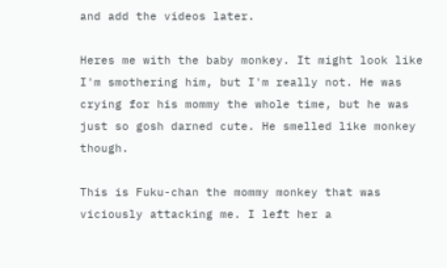and add the videos later.

Heres me with the baby monkey. It might look like I'm smothering him, but I'm really not. He was crying for his mommy the whole time, but he was just so gosh darned cute. He smelled like monkey though.

This is Fuku-chan the mommy monkey that was viciously attacking me. I left her a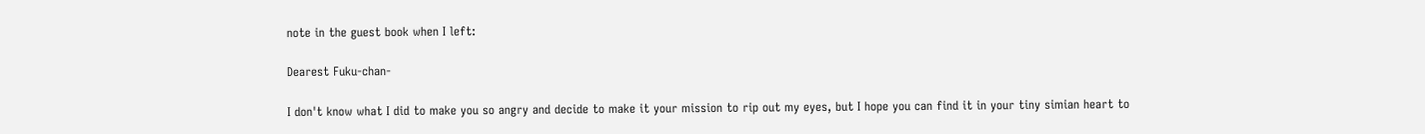note in the guest book when I left:

Dearest Fuku-chan-

I don't know what I did to make you so angry and decide to make it your mission to rip out my eyes, but I hope you can find it in your tiny simian heart to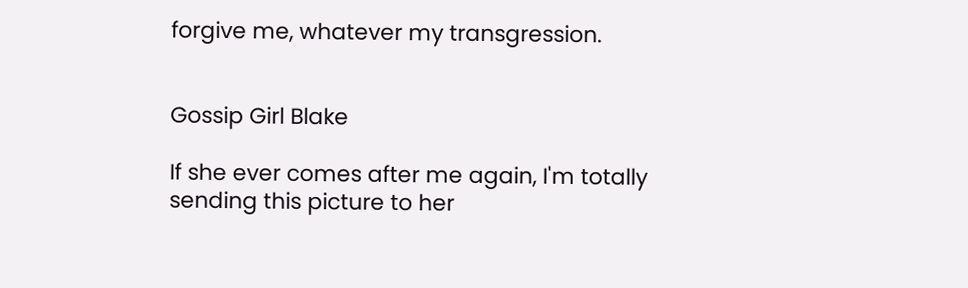forgive me, whatever my transgression.


Gossip Girl Blake

If she ever comes after me again, I'm totally sending this picture to her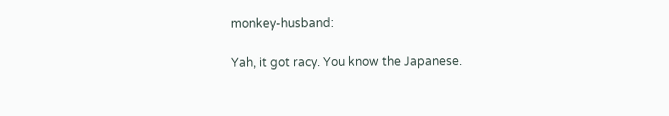monkey-husband:

Yah, it got racy. You know the Japanese.